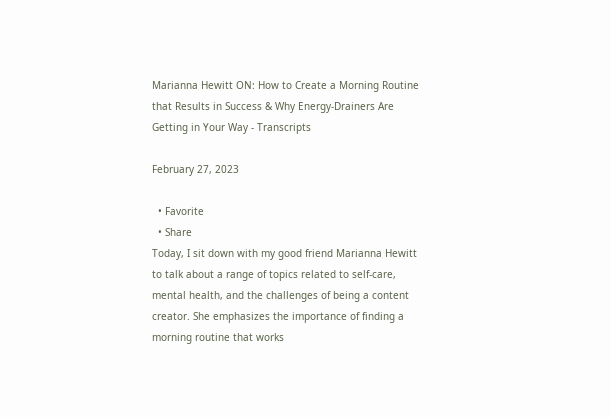Marianna Hewitt ON: How to Create a Morning Routine that Results in Success & Why Energy-Drainers Are Getting in Your Way - Transcripts

February 27, 2023

  • Favorite
  • Share
Today, I sit down with my good friend Marianna Hewitt to talk about a range of topics related to self-care, mental health, and the challenges of being a content creator. She emphasizes the importance of finding a morning routine that works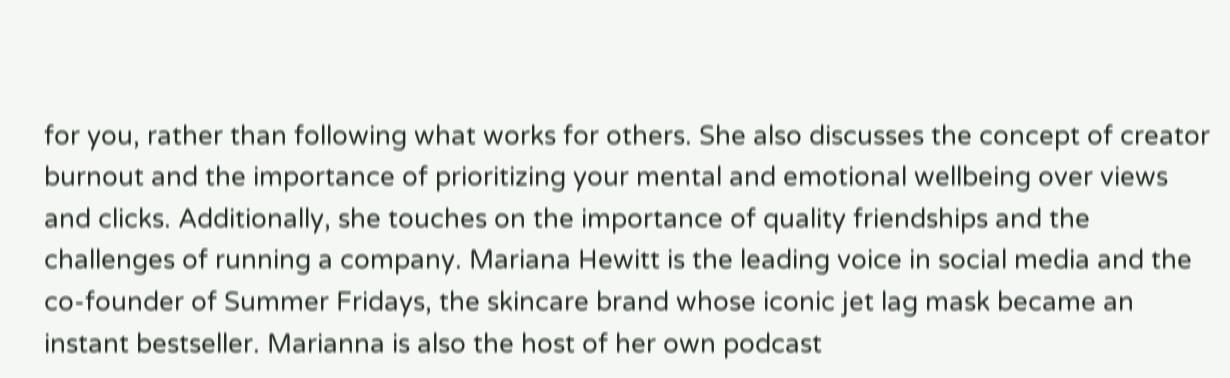for you, rather than following what works for others. She also discusses the concept of creator burnout and the importance of prioritizing your mental and emotional wellbeing over views and clicks. Additionally, she touches on the importance of quality friendships and the challenges of running a company. Mariana Hewitt is the leading voice in social media and the co-founder of Summer Fridays, the skincare brand whose iconic jet lag mask became an instant bestseller. Marianna is also the host of her own podcast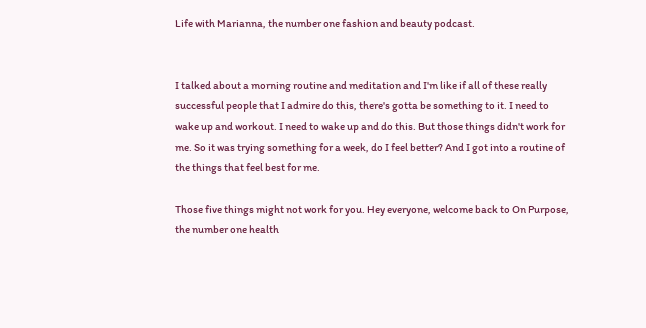Life with Marianna, the number one fashion and beauty podcast.


I talked about a morning routine and meditation and I'm like if all of these really successful people that I admire do this, there's gotta be something to it. I need to wake up and workout. I need to wake up and do this. But those things didn't work for me. So it was trying something for a week, do I feel better? And I got into a routine of the things that feel best for me.

Those five things might not work for you. Hey everyone, welcome back to On Purpose, the number one health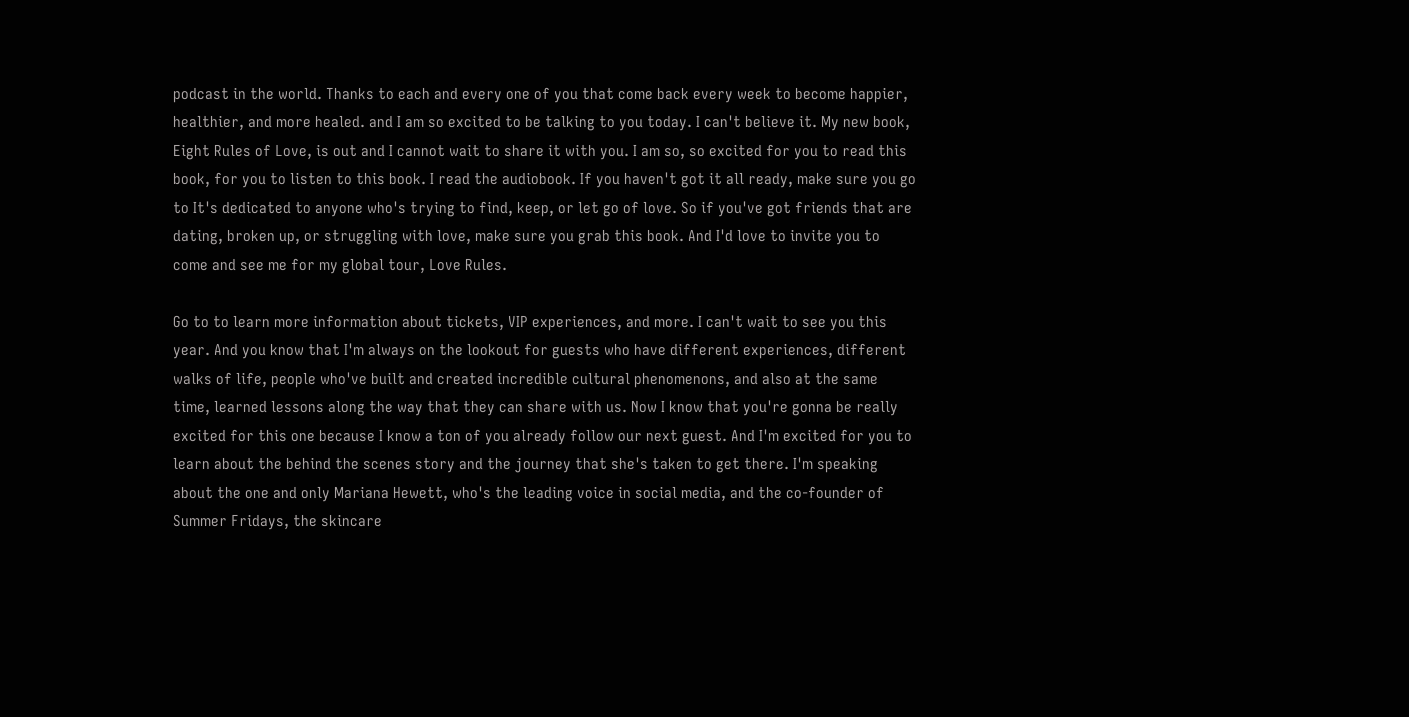podcast in the world. Thanks to each and every one of you that come back every week to become happier, healthier, and more healed. and I am so excited to be talking to you today. I can't believe it. My new book, Eight Rules of Love, is out and I cannot wait to share it with you. I am so, so excited for you to read this book, for you to listen to this book. I read the audiobook. If you haven't got it all ready, make sure you go to It's dedicated to anyone who's trying to find, keep, or let go of love. So if you've got friends that are dating, broken up, or struggling with love, make sure you grab this book. And I'd love to invite you to come and see me for my global tour, Love Rules.

Go to to learn more information about tickets, VIP experiences, and more. I can't wait to see you this year. And you know that I'm always on the lookout for guests who have different experiences, different walks of life, people who've built and created incredible cultural phenomenons, and also at the same time, learned lessons along the way that they can share with us. Now I know that you're gonna be really excited for this one because I know a ton of you already follow our next guest. And I'm excited for you to learn about the behind the scenes story and the journey that she's taken to get there. I'm speaking about the one and only Mariana Hewett, who's the leading voice in social media, and the co-founder of Summer Fridays, the skincare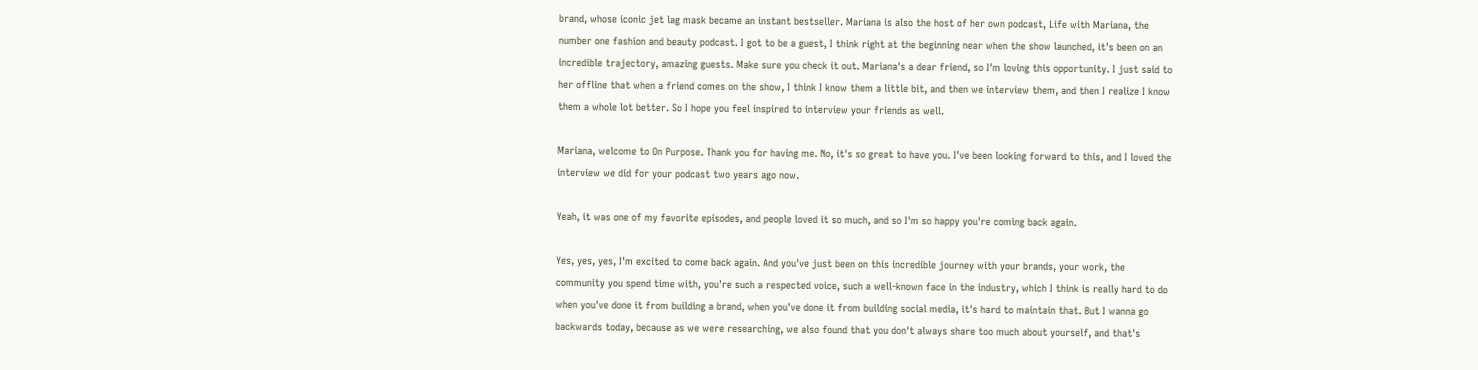brand, whose iconic jet lag mask became an instant bestseller. Mariana is also the host of her own podcast, Life with Mariana, the number one fashion and beauty podcast. I got to be a guest, I think right at the beginning near when the show launched, it's been on an incredible trajectory, amazing guests. Make sure you check it out. Mariana's a dear friend, so I'm loving this opportunity. I just said to her offline that when a friend comes on the show, I think I know them a little bit, and then we interview them, and then I realize I know them a whole lot better. So I hope you feel inspired to interview your friends as well.

Mariana, welcome to On Purpose. Thank you for having me. No, it's so great to have you. I've been looking forward to this, and I loved the interview we did for your podcast two years ago now.

Yeah, it was one of my favorite episodes, and people loved it so much, and so I'm so happy you're coming back again.

Yes, yes, yes, I'm excited to come back again. And you've just been on this incredible journey with your brands, your work, the community you spend time with, you're such a respected voice, such a well-known face in the industry, which I think is really hard to do when you've done it from building a brand, when you've done it from building social media, it's hard to maintain that. But I wanna go backwards today, because as we were researching, we also found that you don't always share too much about yourself, and that's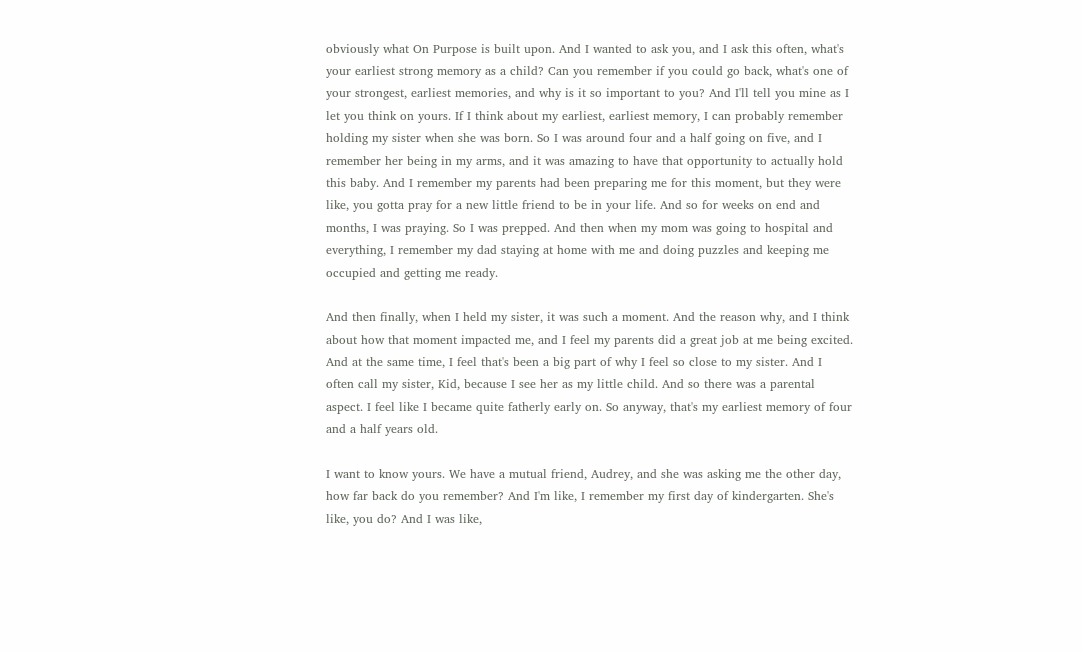obviously what On Purpose is built upon. And I wanted to ask you, and I ask this often, what's your earliest strong memory as a child? Can you remember if you could go back, what's one of your strongest, earliest memories, and why is it so important to you? And I'll tell you mine as I let you think on yours. If I think about my earliest, earliest memory, I can probably remember holding my sister when she was born. So I was around four and a half going on five, and I remember her being in my arms, and it was amazing to have that opportunity to actually hold this baby. And I remember my parents had been preparing me for this moment, but they were like, you gotta pray for a new little friend to be in your life. And so for weeks on end and months, I was praying. So I was prepped. And then when my mom was going to hospital and everything, I remember my dad staying at home with me and doing puzzles and keeping me occupied and getting me ready.

And then finally, when I held my sister, it was such a moment. And the reason why, and I think about how that moment impacted me, and I feel my parents did a great job at me being excited. And at the same time, I feel that's been a big part of why I feel so close to my sister. And I often call my sister, Kid, because I see her as my little child. And so there was a parental aspect. I feel like I became quite fatherly early on. So anyway, that's my earliest memory of four and a half years old.

I want to know yours. We have a mutual friend, Audrey, and she was asking me the other day, how far back do you remember? And I'm like, I remember my first day of kindergarten. She's like, you do? And I was like,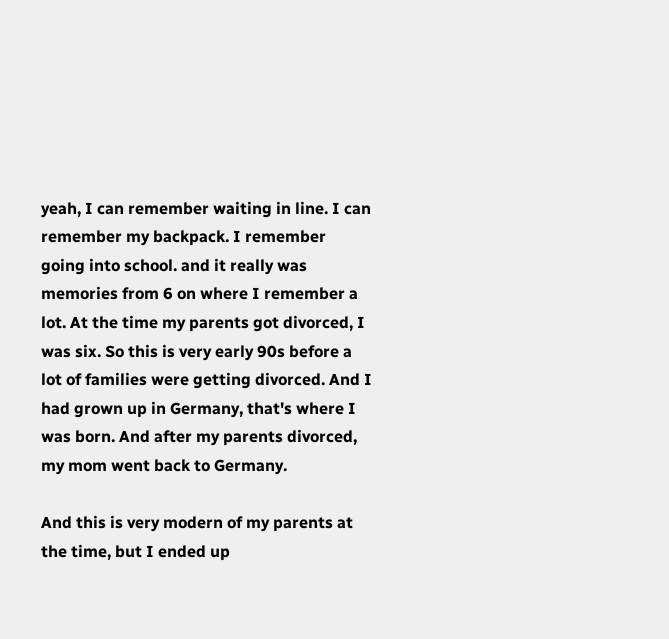yeah, I can remember waiting in line. I can remember my backpack. I remember going into school. and it really was memories from 6 on where I remember a lot. At the time my parents got divorced, I was six. So this is very early 90s before a lot of families were getting divorced. And I had grown up in Germany, that's where I was born. And after my parents divorced, my mom went back to Germany.

And this is very modern of my parents at the time, but I ended up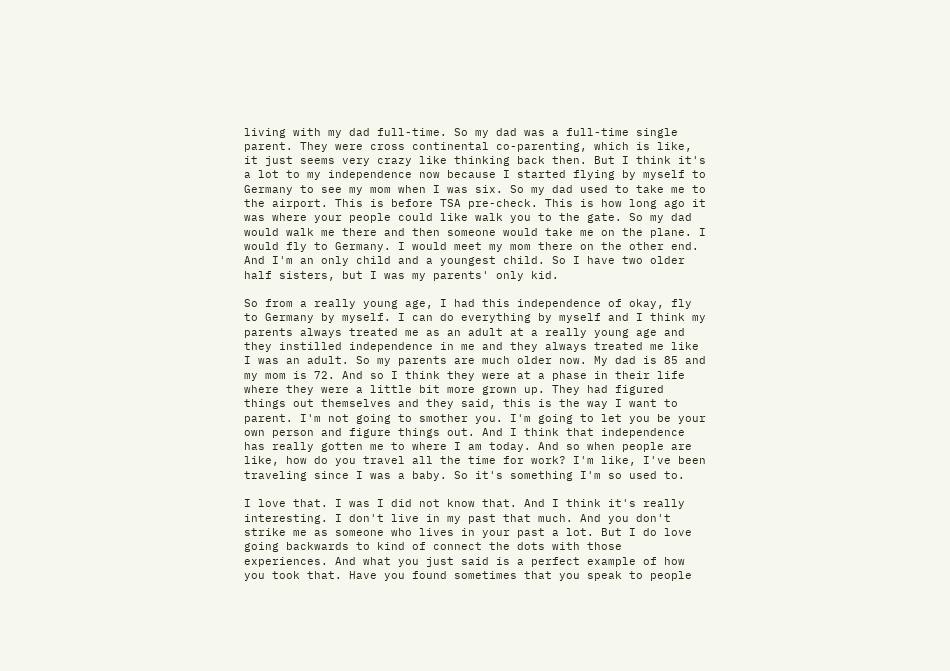living with my dad full-time. So my dad was a full-time single parent. They were cross continental co-parenting, which is like, it just seems very crazy like thinking back then. But I think it's a lot to my independence now because I started flying by myself to Germany to see my mom when I was six. So my dad used to take me to the airport. This is before TSA pre-check. This is how long ago it was where your people could like walk you to the gate. So my dad would walk me there and then someone would take me on the plane. I would fly to Germany. I would meet my mom there on the other end. And I'm an only child and a youngest child. So I have two older half sisters, but I was my parents' only kid.

So from a really young age, I had this independence of okay, fly to Germany by myself. I can do everything by myself and I think my parents always treated me as an adult at a really young age and they instilled independence in me and they always treated me like I was an adult. So my parents are much older now. My dad is 85 and my mom is 72. And so I think they were at a phase in their life where they were a little bit more grown up. They had figured things out themselves and they said, this is the way I want to parent. I'm not going to smother you. I'm going to let you be your own person and figure things out. And I think that independence has really gotten me to where I am today. And so when people are like, how do you travel all the time for work? I'm like, I've been traveling since I was a baby. So it's something I'm so used to.

I love that. I was I did not know that. And I think it's really interesting. I don't live in my past that much. And you don't strike me as someone who lives in your past a lot. But I do love going backwards to kind of connect the dots with those experiences. And what you just said is a perfect example of how you took that. Have you found sometimes that you speak to people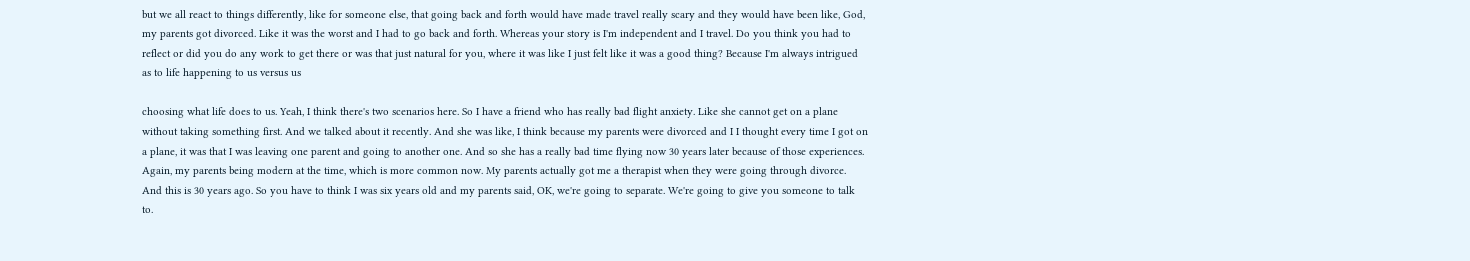but we all react to things differently, like for someone else, that going back and forth would have made travel really scary and they would have been like, God, my parents got divorced. Like it was the worst and I had to go back and forth. Whereas your story is I'm independent and I travel. Do you think you had to reflect or did you do any work to get there or was that just natural for you, where it was like I just felt like it was a good thing? Because I'm always intrigued as to life happening to us versus us

choosing what life does to us. Yeah, I think there's two scenarios here. So I have a friend who has really bad flight anxiety. Like she cannot get on a plane without taking something first. And we talked about it recently. And she was like, I think because my parents were divorced and I I thought every time I got on a plane, it was that I was leaving one parent and going to another one. And so she has a really bad time flying now 30 years later because of those experiences. Again, my parents being modern at the time, which is more common now. My parents actually got me a therapist when they were going through divorce. And this is 30 years ago. So you have to think I was six years old and my parents said, OK, we're going to separate. We're going to give you someone to talk to.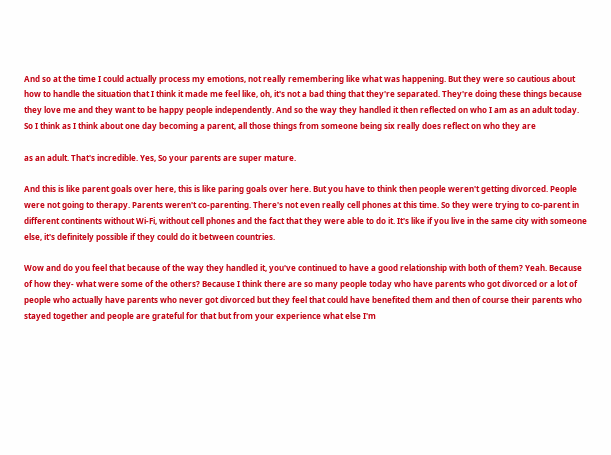And so at the time I could actually process my emotions, not really remembering like what was happening. But they were so cautious about how to handle the situation that I think it made me feel like, oh, it's not a bad thing that they're separated. They're doing these things because they love me and they want to be happy people independently. And so the way they handled it then reflected on who I am as an adult today. So I think as I think about one day becoming a parent, all those things from someone being six really does reflect on who they are

as an adult. That's incredible. Yes, So your parents are super mature.

And this is like parent goals over here, this is like paring goals over here. But you have to think then people weren't getting divorced. People were not going to therapy. Parents weren't co-parenting. There's not even really cell phones at this time. So they were trying to co-parent in different continents without Wi-Fi, without cell phones and the fact that they were able to do it. It's like if you live in the same city with someone else, it's definitely possible if they could do it between countries.

Wow and do you feel that because of the way they handled it, you've continued to have a good relationship with both of them? Yeah. Because of how they- what were some of the others? Because I think there are so many people today who have parents who got divorced or a lot of people who actually have parents who never got divorced but they feel that could have benefited them and then of course their parents who stayed together and people are grateful for that but from your experience what else I'm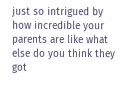just so intrigued by how incredible your parents are like what else do you think they got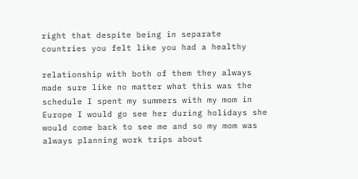right that despite being in separate countries you felt like you had a healthy

relationship with both of them they always made sure like no matter what this was the schedule I spent my summers with my mom in Europe I would go see her during holidays she would come back to see me and so my mom was always planning work trips about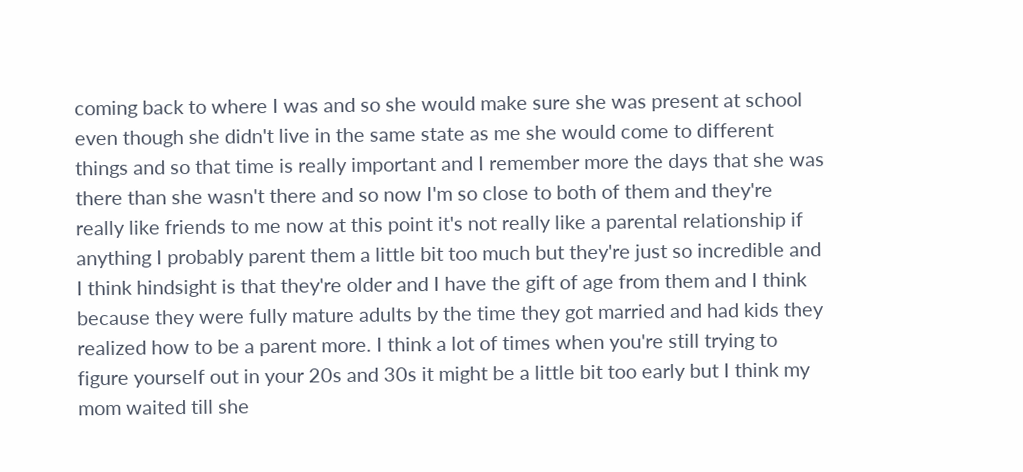coming back to where I was and so she would make sure she was present at school even though she didn't live in the same state as me she would come to different things and so that time is really important and I remember more the days that she was there than she wasn't there and so now I'm so close to both of them and they're really like friends to me now at this point it's not really like a parental relationship if anything I probably parent them a little bit too much but they're just so incredible and I think hindsight is that they're older and I have the gift of age from them and I think because they were fully mature adults by the time they got married and had kids they realized how to be a parent more. I think a lot of times when you're still trying to figure yourself out in your 20s and 30s it might be a little bit too early but I think my mom waited till she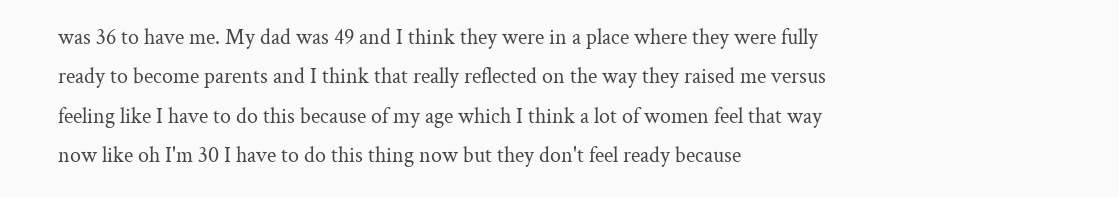was 36 to have me. My dad was 49 and I think they were in a place where they were fully ready to become parents and I think that really reflected on the way they raised me versus feeling like I have to do this because of my age which I think a lot of women feel that way now like oh I'm 30 I have to do this thing now but they don't feel ready because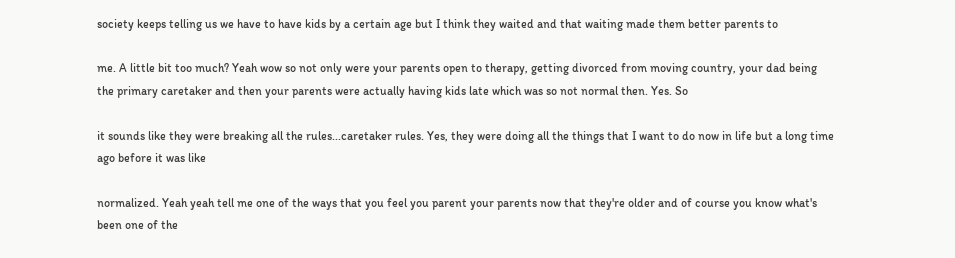society keeps telling us we have to have kids by a certain age but I think they waited and that waiting made them better parents to

me. A little bit too much? Yeah wow so not only were your parents open to therapy, getting divorced from moving country, your dad being the primary caretaker and then your parents were actually having kids late which was so not normal then. Yes. So

it sounds like they were breaking all the rules...caretaker rules. Yes, they were doing all the things that I want to do now in life but a long time ago before it was like

normalized. Yeah yeah tell me one of the ways that you feel you parent your parents now that they're older and of course you know what's been one of the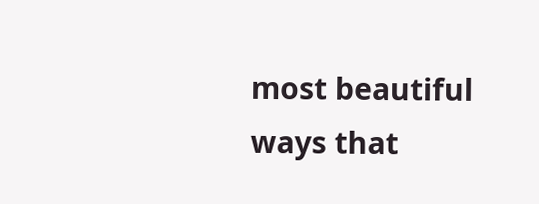most beautiful ways that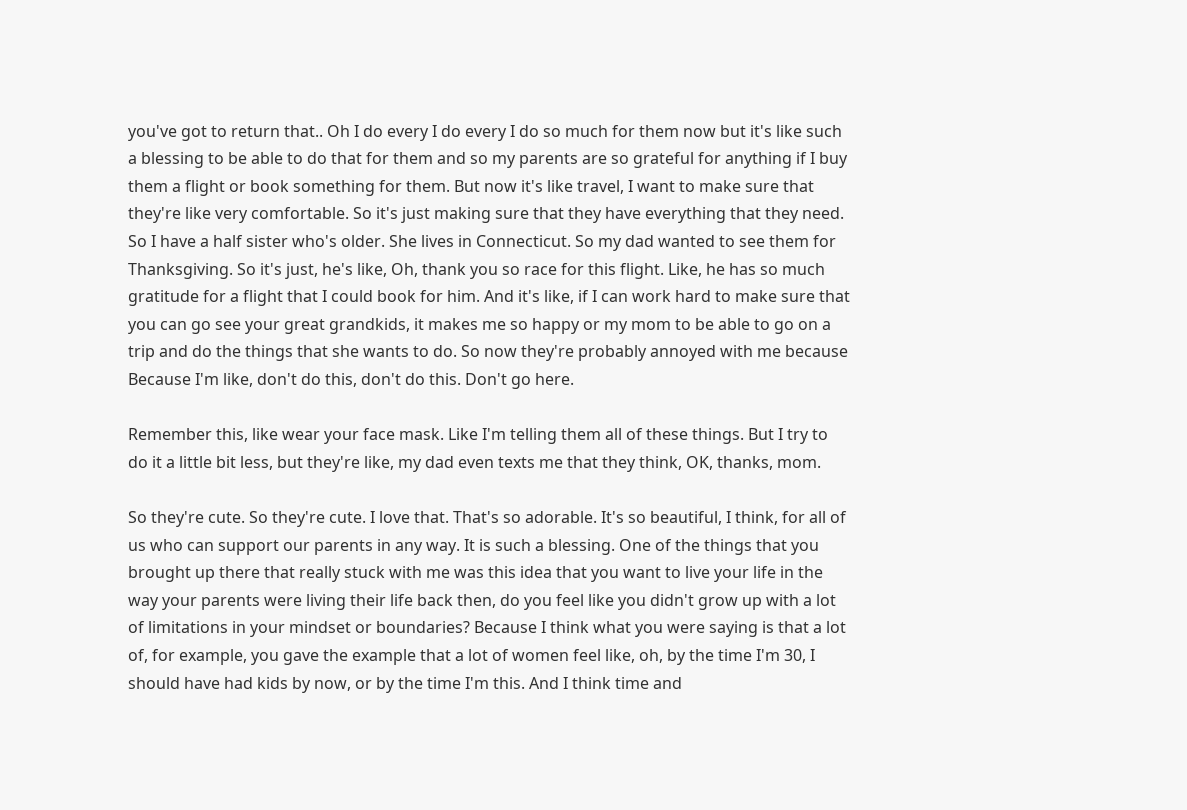you've got to return that.. Oh I do every I do every I do so much for them now but it's like such a blessing to be able to do that for them and so my parents are so grateful for anything if I buy them a flight or book something for them. But now it's like travel, I want to make sure that they're like very comfortable. So it's just making sure that they have everything that they need. So I have a half sister who's older. She lives in Connecticut. So my dad wanted to see them for Thanksgiving. So it's just, he's like, Oh, thank you so race for this flight. Like, he has so much gratitude for a flight that I could book for him. And it's like, if I can work hard to make sure that you can go see your great grandkids, it makes me so happy or my mom to be able to go on a trip and do the things that she wants to do. So now they're probably annoyed with me because Because I'm like, don't do this, don't do this. Don't go here.

Remember this, like wear your face mask. Like I'm telling them all of these things. But I try to do it a little bit less, but they're like, my dad even texts me that they think, OK, thanks, mom.

So they're cute. So they're cute. I love that. That's so adorable. It's so beautiful, I think, for all of us who can support our parents in any way. It is such a blessing. One of the things that you brought up there that really stuck with me was this idea that you want to live your life in the way your parents were living their life back then, do you feel like you didn't grow up with a lot of limitations in your mindset or boundaries? Because I think what you were saying is that a lot of, for example, you gave the example that a lot of women feel like, oh, by the time I'm 30, I should have had kids by now, or by the time I'm this. And I think time and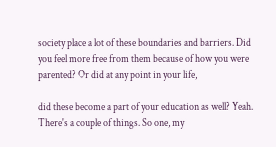society place a lot of these boundaries and barriers. Did you feel more free from them because of how you were parented? Or did at any point in your life,

did these become a part of your education as well? Yeah. There's a couple of things. So one, my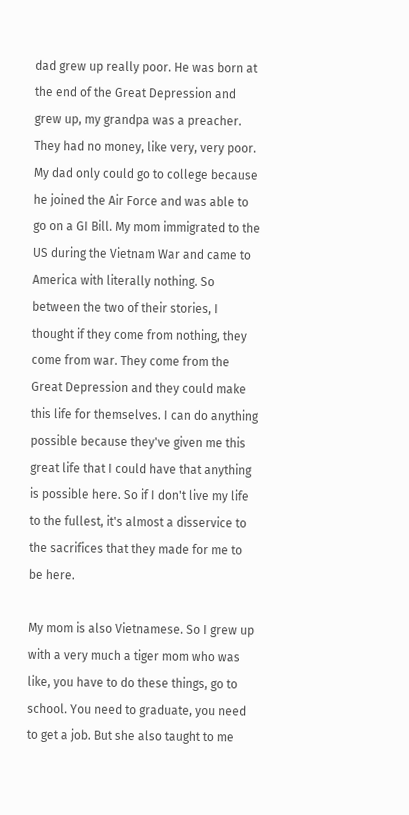dad grew up really poor. He was born at the end of the Great Depression and grew up, my grandpa was a preacher. They had no money, like very, very poor. My dad only could go to college because he joined the Air Force and was able to go on a GI Bill. My mom immigrated to the US during the Vietnam War and came to America with literally nothing. So between the two of their stories, I thought if they come from nothing, they come from war. They come from the Great Depression and they could make this life for themselves. I can do anything possible because they've given me this great life that I could have that anything is possible here. So if I don't live my life to the fullest, it's almost a disservice to the sacrifices that they made for me to be here.

My mom is also Vietnamese. So I grew up with a very much a tiger mom who was like, you have to do these things, go to school. You need to graduate, you need to get a job. But she also taught to me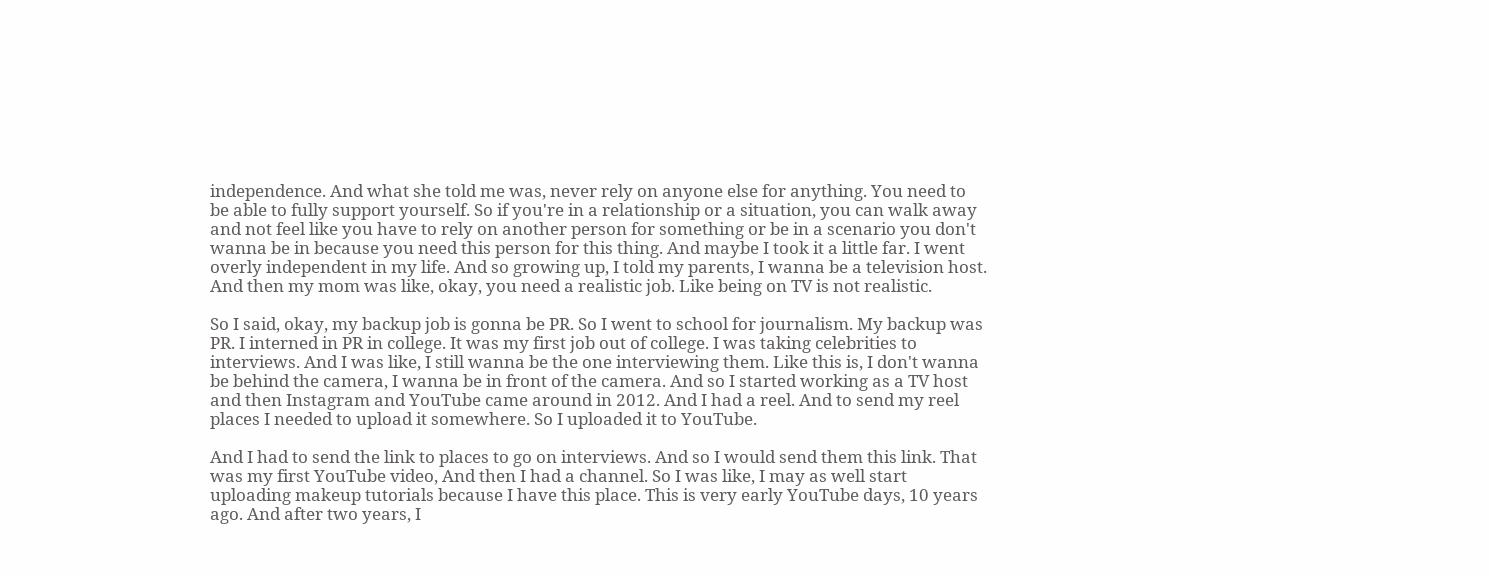independence. And what she told me was, never rely on anyone else for anything. You need to be able to fully support yourself. So if you're in a relationship or a situation, you can walk away and not feel like you have to rely on another person for something or be in a scenario you don't wanna be in because you need this person for this thing. And maybe I took it a little far. I went overly independent in my life. And so growing up, I told my parents, I wanna be a television host. And then my mom was like, okay, you need a realistic job. Like being on TV is not realistic.

So I said, okay, my backup job is gonna be PR. So I went to school for journalism. My backup was PR. I interned in PR in college. It was my first job out of college. I was taking celebrities to interviews. And I was like, I still wanna be the one interviewing them. Like this is, I don't wanna be behind the camera, I wanna be in front of the camera. And so I started working as a TV host and then Instagram and YouTube came around in 2012. And I had a reel. And to send my reel places I needed to upload it somewhere. So I uploaded it to YouTube.

And I had to send the link to places to go on interviews. And so I would send them this link. That was my first YouTube video, And then I had a channel. So I was like, I may as well start uploading makeup tutorials because I have this place. This is very early YouTube days, 10 years ago. And after two years, I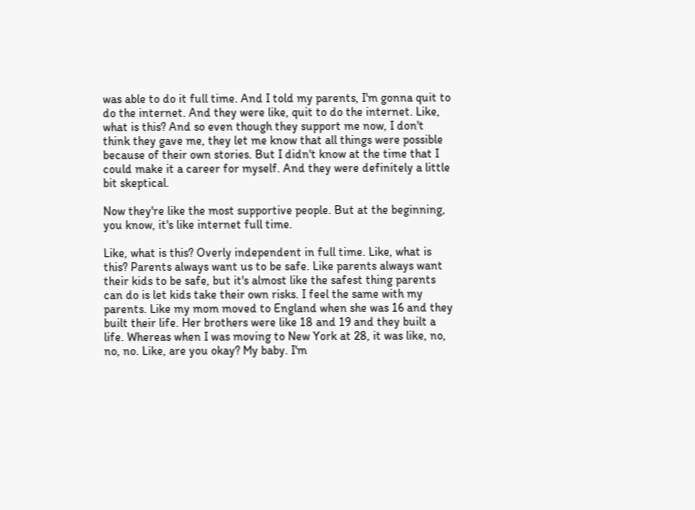was able to do it full time. And I told my parents, I'm gonna quit to do the internet. And they were like, quit to do the internet. Like, what is this? And so even though they support me now, I don't think they gave me, they let me know that all things were possible because of their own stories. But I didn't know at the time that I could make it a career for myself. And they were definitely a little bit skeptical.

Now they're like the most supportive people. But at the beginning, you know, it's like internet full time.

Like, what is this? Overly independent in full time. Like, what is this? Parents always want us to be safe. Like parents always want their kids to be safe, but it's almost like the safest thing parents can do is let kids take their own risks. I feel the same with my parents. Like my mom moved to England when she was 16 and they built their life. Her brothers were like 18 and 19 and they built a life. Whereas when I was moving to New York at 28, it was like, no, no, no. Like, are you okay? My baby. I'm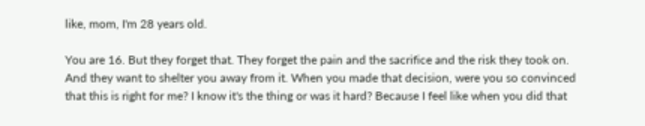like, mom, I'm 28 years old.

You are 16. But they forget that. They forget the pain and the sacrifice and the risk they took on. And they want to shelter you away from it. When you made that decision, were you so convinced that this is right for me? I know it's the thing or was it hard? Because I feel like when you did that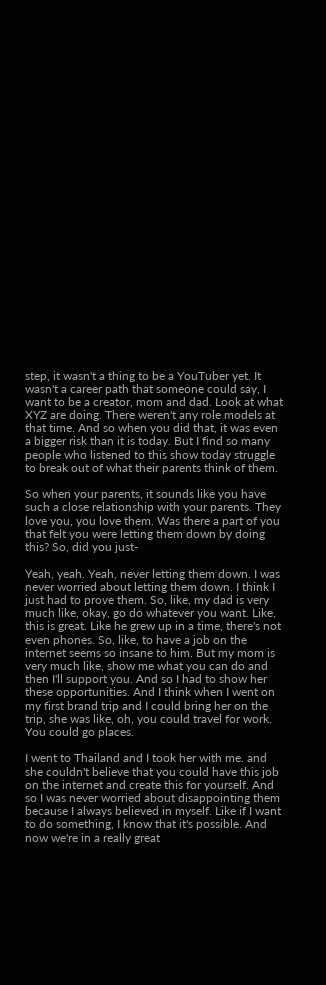step, it wasn't a thing to be a YouTuber yet. It wasn't a career path that someone could say, I want to be a creator, mom and dad. Look at what XYZ are doing. There weren't any role models at that time. And so when you did that, it was even a bigger risk than it is today. But I find so many people who listened to this show today struggle to break out of what their parents think of them.

So when your parents, it sounds like you have such a close relationship with your parents. They love you, you love them. Was there a part of you that felt you were letting them down by doing this? So, did you just-

Yeah, yeah. Yeah, never letting them down. I was never worried about letting them down. I think I just had to prove them. So, like, my dad is very much like, okay, go do whatever you want. Like, this is great. Like he grew up in a time, there's not even phones. So, like, to have a job on the internet seems so insane to him. But my mom is very much like, show me what you can do and then I'll support you. And so I had to show her these opportunities. And I think when I went on my first brand trip and I could bring her on the trip, she was like, oh, you could travel for work. You could go places.

I went to Thailand and I took her with me. and she couldn't believe that you could have this job on the internet and create this for yourself. And so I was never worried about disappointing them because I always believed in myself. Like if I want to do something, I know that it's possible. And now we're in a really great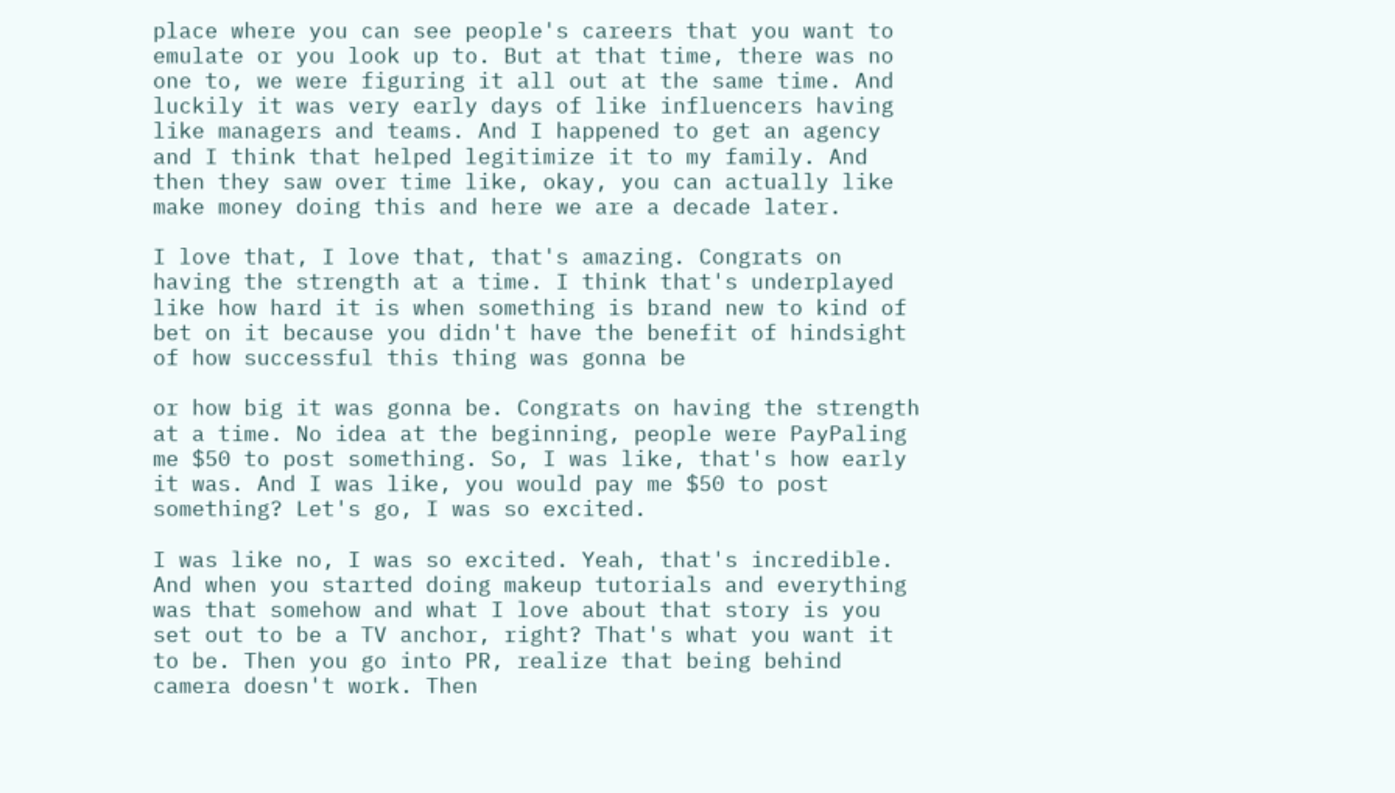place where you can see people's careers that you want to emulate or you look up to. But at that time, there was no one to, we were figuring it all out at the same time. And luckily it was very early days of like influencers having like managers and teams. And I happened to get an agency and I think that helped legitimize it to my family. And then they saw over time like, okay, you can actually like make money doing this and here we are a decade later.

I love that, I love that, that's amazing. Congrats on having the strength at a time. I think that's underplayed like how hard it is when something is brand new to kind of bet on it because you didn't have the benefit of hindsight of how successful this thing was gonna be

or how big it was gonna be. Congrats on having the strength at a time. No idea at the beginning, people were PayPaling me $50 to post something. So, I was like, that's how early it was. And I was like, you would pay me $50 to post something? Let's go, I was so excited.

I was like no, I was so excited. Yeah, that's incredible. And when you started doing makeup tutorials and everything was that somehow and what I love about that story is you set out to be a TV anchor, right? That's what you want it to be. Then you go into PR, realize that being behind camera doesn't work. Then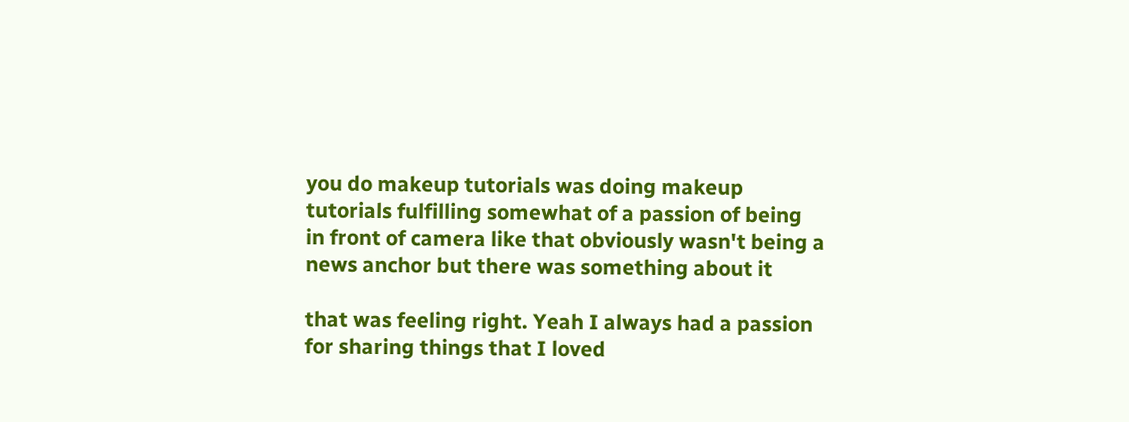you do makeup tutorials was doing makeup tutorials fulfilling somewhat of a passion of being in front of camera like that obviously wasn't being a news anchor but there was something about it

that was feeling right. Yeah I always had a passion for sharing things that I loved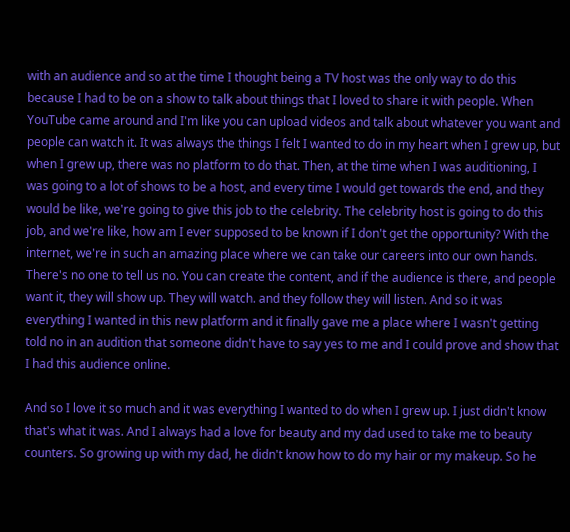with an audience and so at the time I thought being a TV host was the only way to do this because I had to be on a show to talk about things that I loved to share it with people. When YouTube came around and I'm like you can upload videos and talk about whatever you want and people can watch it. It was always the things I felt I wanted to do in my heart when I grew up, but when I grew up, there was no platform to do that. Then, at the time when I was auditioning, I was going to a lot of shows to be a host, and every time I would get towards the end, and they would be like, we're going to give this job to the celebrity. The celebrity host is going to do this job, and we're like, how am I ever supposed to be known if I don't get the opportunity? With the internet, we're in such an amazing place where we can take our careers into our own hands. There's no one to tell us no. You can create the content, and if the audience is there, and people want it, they will show up. They will watch. and they follow they will listen. And so it was everything I wanted in this new platform and it finally gave me a place where I wasn't getting told no in an audition that someone didn't have to say yes to me and I could prove and show that I had this audience online.

And so I love it so much and it was everything I wanted to do when I grew up. I just didn't know that's what it was. And I always had a love for beauty and my dad used to take me to beauty counters. So growing up with my dad, he didn't know how to do my hair or my makeup. So he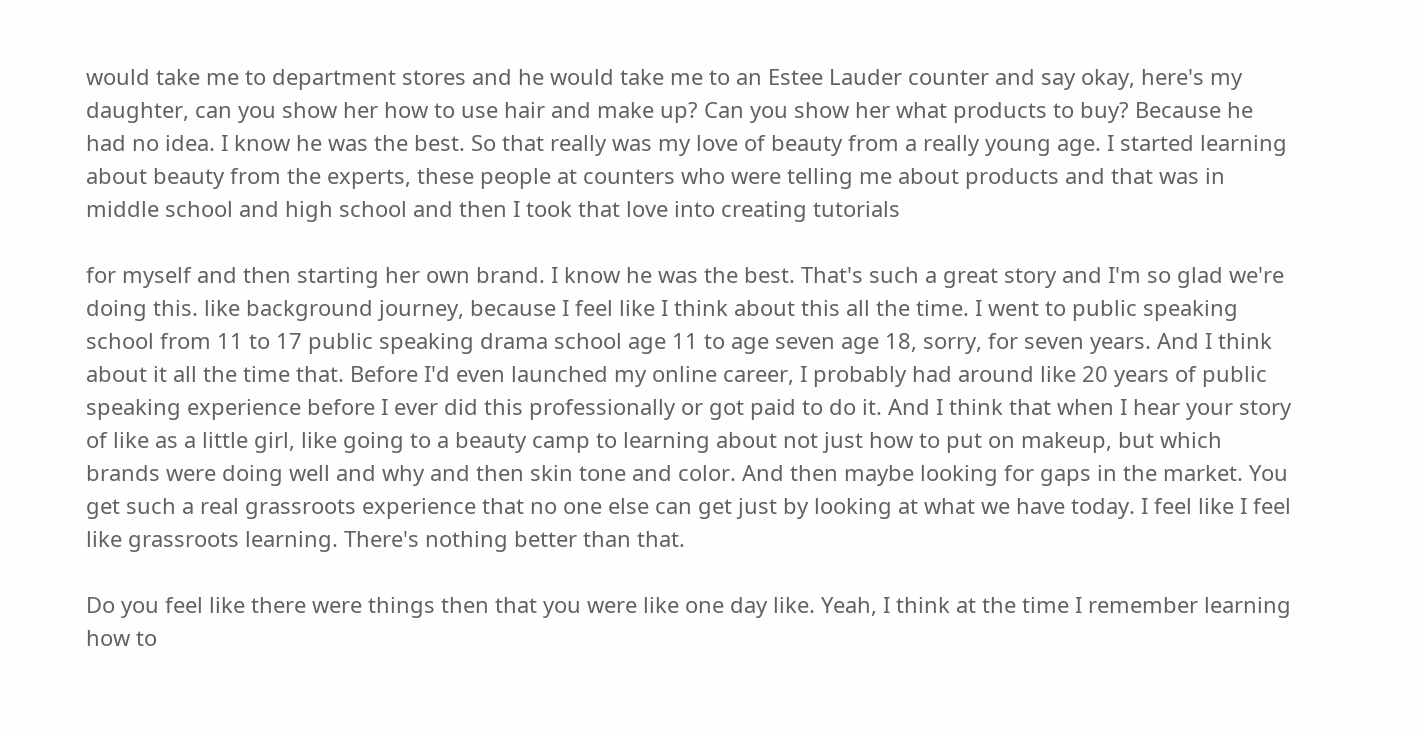would take me to department stores and he would take me to an Estee Lauder counter and say okay, here's my daughter, can you show her how to use hair and make up? Can you show her what products to buy? Because he had no idea. I know he was the best. So that really was my love of beauty from a really young age. I started learning about beauty from the experts, these people at counters who were telling me about products and that was in middle school and high school and then I took that love into creating tutorials

for myself and then starting her own brand. I know he was the best. That's such a great story and I'm so glad we're doing this. like background journey, because I feel like I think about this all the time. I went to public speaking school from 11 to 17 public speaking drama school age 11 to age seven age 18, sorry, for seven years. And I think about it all the time that. Before I'd even launched my online career, I probably had around like 20 years of public speaking experience before I ever did this professionally or got paid to do it. And I think that when I hear your story of like as a little girl, like going to a beauty camp to learning about not just how to put on makeup, but which brands were doing well and why and then skin tone and color. And then maybe looking for gaps in the market. You get such a real grassroots experience that no one else can get just by looking at what we have today. I feel like I feel like grassroots learning. There's nothing better than that.

Do you feel like there were things then that you were like one day like. Yeah, I think at the time I remember learning how to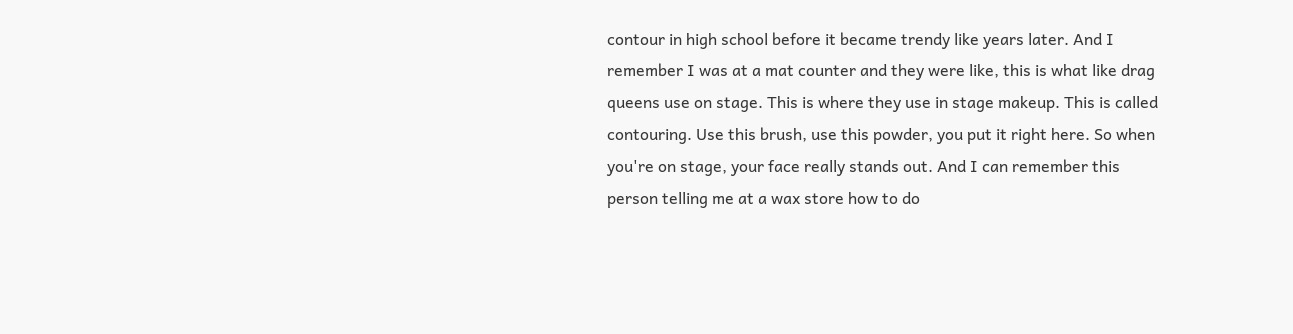contour in high school before it became trendy like years later. And I remember I was at a mat counter and they were like, this is what like drag queens use on stage. This is where they use in stage makeup. This is called contouring. Use this brush, use this powder, you put it right here. So when you're on stage, your face really stands out. And I can remember this person telling me at a wax store how to do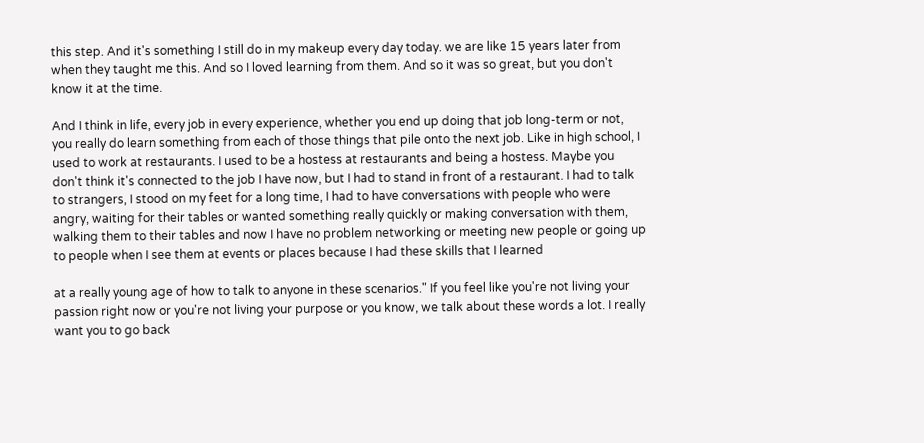this step. And it's something I still do in my makeup every day today. we are like 15 years later from when they taught me this. And so I loved learning from them. And so it was so great, but you don't know it at the time.

And I think in life, every job in every experience, whether you end up doing that job long-term or not, you really do learn something from each of those things that pile onto the next job. Like in high school, I used to work at restaurants. I used to be a hostess at restaurants and being a hostess. Maybe you don't think it's connected to the job I have now, but I had to stand in front of a restaurant. I had to talk to strangers, I stood on my feet for a long time, I had to have conversations with people who were angry, waiting for their tables or wanted something really quickly or making conversation with them, walking them to their tables and now I have no problem networking or meeting new people or going up to people when I see them at events or places because I had these skills that I learned

at a really young age of how to talk to anyone in these scenarios." If you feel like you're not living your passion right now or you're not living your purpose or you know, we talk about these words a lot. I really want you to go back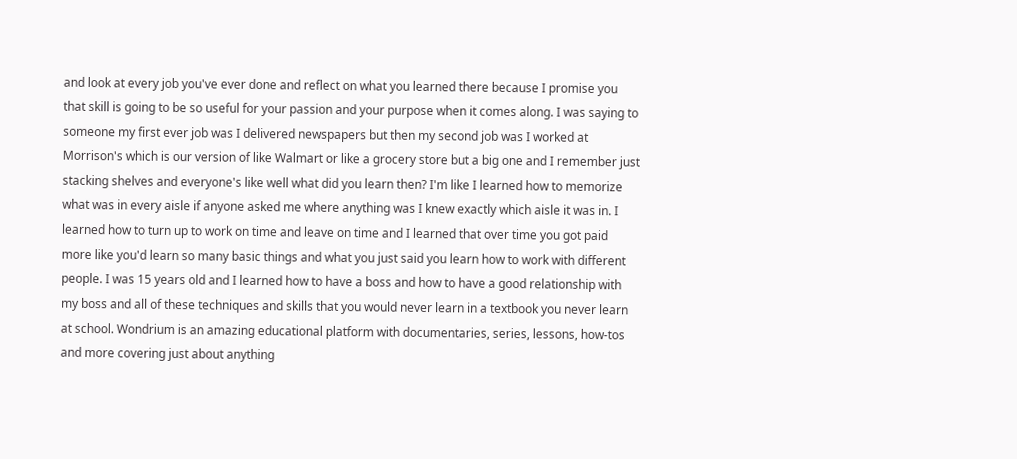and look at every job you've ever done and reflect on what you learned there because I promise you that skill is going to be so useful for your passion and your purpose when it comes along. I was saying to someone my first ever job was I delivered newspapers but then my second job was I worked at Morrison's which is our version of like Walmart or like a grocery store but a big one and I remember just stacking shelves and everyone's like well what did you learn then? I'm like I learned how to memorize what was in every aisle if anyone asked me where anything was I knew exactly which aisle it was in. I learned how to turn up to work on time and leave on time and I learned that over time you got paid more like you'd learn so many basic things and what you just said you learn how to work with different people. I was 15 years old and I learned how to have a boss and how to have a good relationship with my boss and all of these techniques and skills that you would never learn in a textbook you never learn at school. Wondrium is an amazing educational platform with documentaries, series, lessons, how-tos and more covering just about anything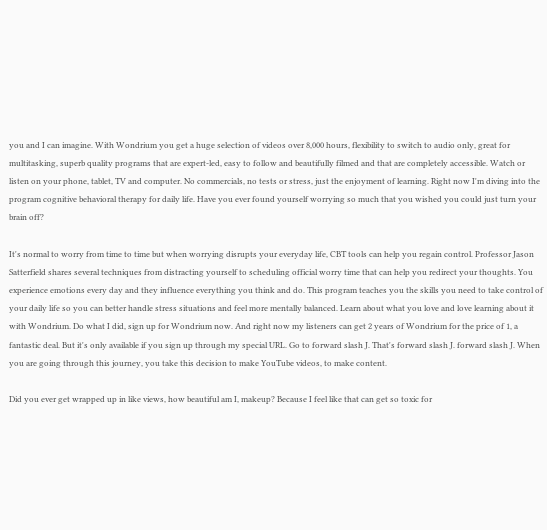you and I can imagine. With Wondrium you get a huge selection of videos over 8,000 hours, flexibility to switch to audio only, great for multitasking, superb quality programs that are expert-led, easy to follow and beautifully filmed and that are completely accessible. Watch or listen on your phone, tablet, TV and computer. No commercials, no tests or stress, just the enjoyment of learning. Right now I'm diving into the program cognitive behavioral therapy for daily life. Have you ever found yourself worrying so much that you wished you could just turn your brain off?

It's normal to worry from time to time but when worrying disrupts your everyday life, CBT tools can help you regain control. Professor Jason Satterfield shares several techniques from distracting yourself to scheduling official worry time that can help you redirect your thoughts. You experience emotions every day and they influence everything you think and do. This program teaches you the skills you need to take control of your daily life so you can better handle stress situations and feel more mentally balanced. Learn about what you love and love learning about it with Wondrium. Do what I did, sign up for Wondrium now. And right now my listeners can get 2 years of Wondrium for the price of 1, a fantastic deal. But it's only available if you sign up through my special URL. Go to forward slash J. That's forward slash J. forward slash J. When you are going through this journey, you take this decision to make YouTube videos, to make content.

Did you ever get wrapped up in like views, how beautiful am I, makeup? Because I feel like that can get so toxic for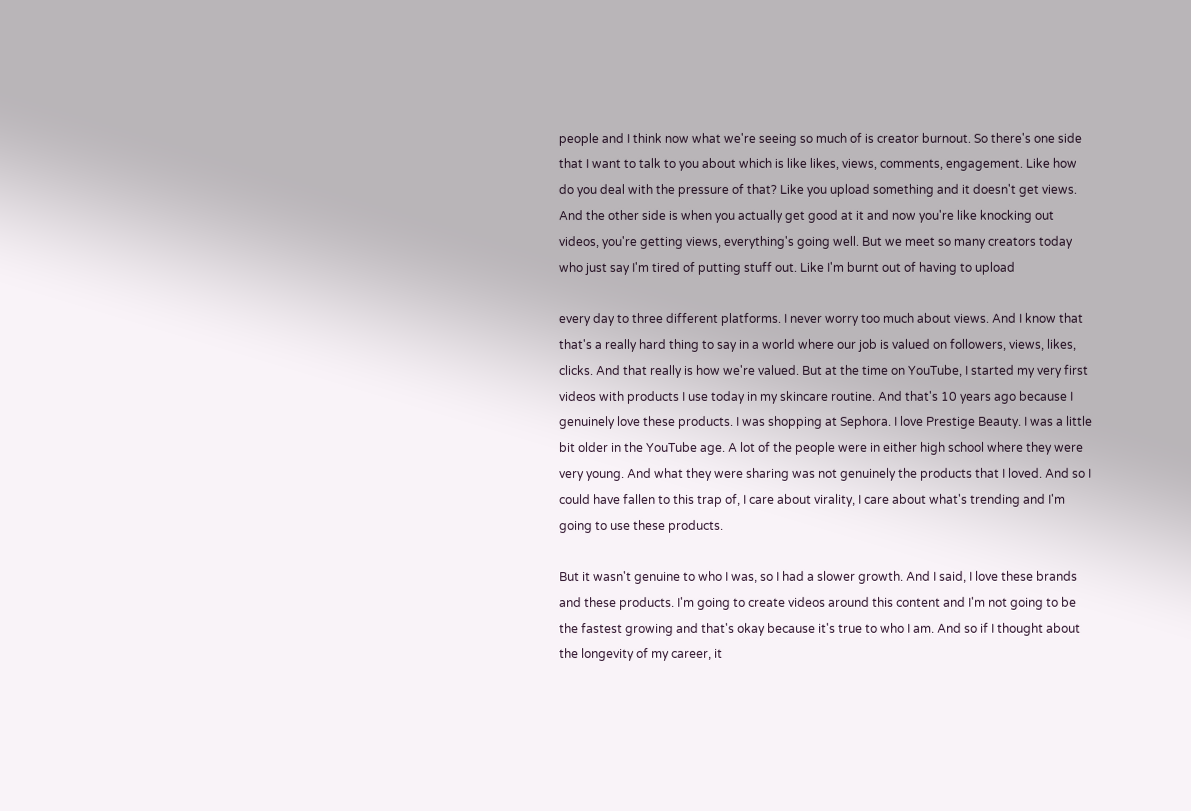people and I think now what we're seeing so much of is creator burnout. So there's one side that I want to talk to you about which is like likes, views, comments, engagement. Like how do you deal with the pressure of that? Like you upload something and it doesn't get views. And the other side is when you actually get good at it and now you're like knocking out videos, you're getting views, everything's going well. But we meet so many creators today who just say I'm tired of putting stuff out. Like I'm burnt out of having to upload

every day to three different platforms. I never worry too much about views. And I know that that's a really hard thing to say in a world where our job is valued on followers, views, likes, clicks. And that really is how we're valued. But at the time on YouTube, I started my very first videos with products I use today in my skincare routine. And that's 10 years ago because I genuinely love these products. I was shopping at Sephora. I love Prestige Beauty. I was a little bit older in the YouTube age. A lot of the people were in either high school where they were very young. And what they were sharing was not genuinely the products that I loved. And so I could have fallen to this trap of, I care about virality, I care about what's trending and I'm going to use these products.

But it wasn't genuine to who I was, so I had a slower growth. And I said, I love these brands and these products. I'm going to create videos around this content and I'm not going to be the fastest growing and that's okay because it's true to who I am. And so if I thought about the longevity of my career, it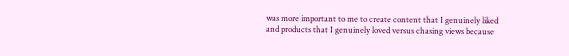was more important to me to create content that I genuinely liked and products that I genuinely loved versus chasing views because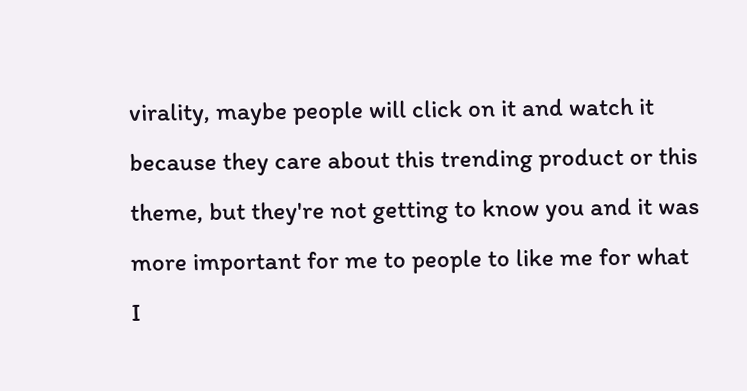virality, maybe people will click on it and watch it because they care about this trending product or this theme, but they're not getting to know you and it was more important for me to people to like me for what I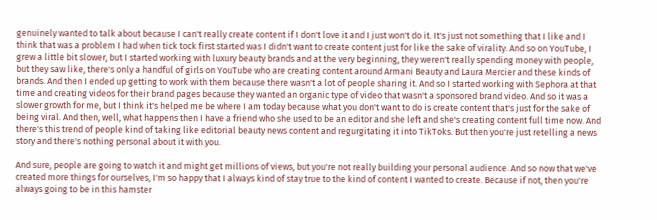genuinely wanted to talk about because I can't really create content if I don't love it and I just won't do it. It's just not something that I like and I think that was a problem I had when tick tock first started was I didn't want to create content just for like the sake of virality. And so on YouTube, I grew a little bit slower, but I started working with luxury beauty brands and at the very beginning, they weren't really spending money with people, but they saw like, there's only a handful of girls on YouTube who are creating content around Armani Beauty and Laura Mercier and these kinds of brands. And then I ended up getting to work with them because there wasn't a lot of people sharing it. And so I started working with Sephora at that time and creating videos for their brand pages because they wanted an organic type of video that wasn't a sponsored brand video. And so it was a slower growth for me, but I think it's helped me be where I am today because what you don't want to do is create content that's just for the sake of being viral. And then, well, what happens then I have a friend who she used to be an editor and she left and she's creating content full time now. And there's this trend of people kind of taking like editorial beauty news content and regurgitating it into TikToks. But then you're just retelling a news story and there's nothing personal about it with you.

And sure, people are going to watch it and might get millions of views, but you're not really building your personal audience. And so now that we've created more things for ourselves, I'm so happy that I always kind of stay true to the kind of content I wanted to create. Because if not, then you're always going to be in this hamster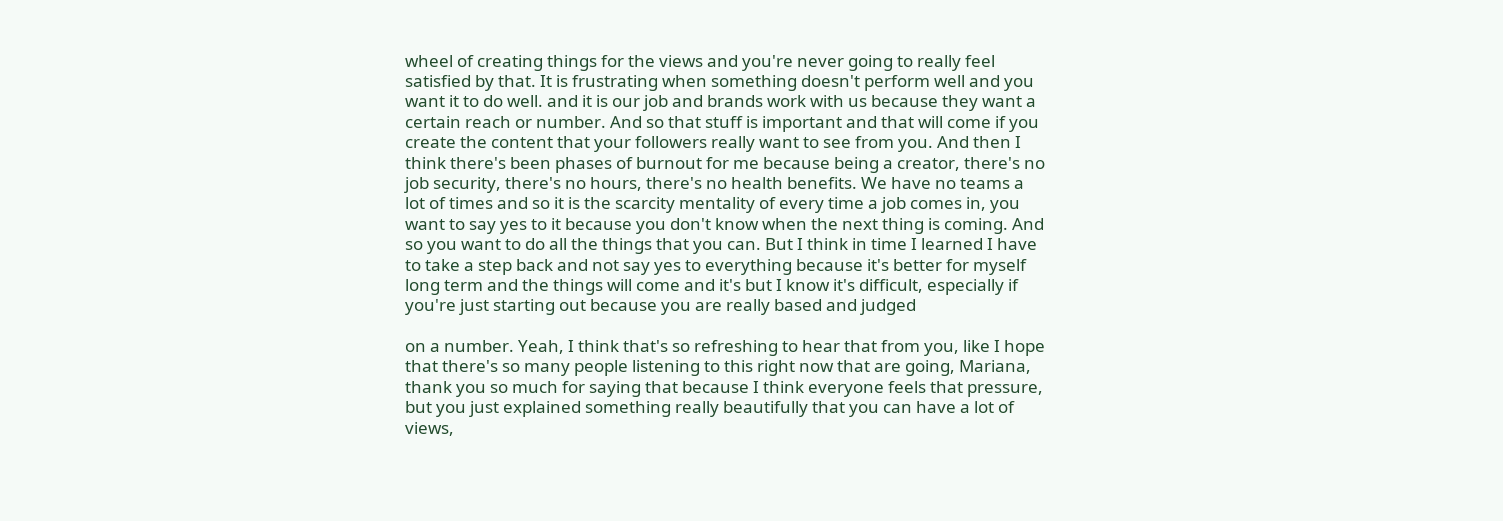wheel of creating things for the views and you're never going to really feel satisfied by that. It is frustrating when something doesn't perform well and you want it to do well. and it is our job and brands work with us because they want a certain reach or number. And so that stuff is important and that will come if you create the content that your followers really want to see from you. And then I think there's been phases of burnout for me because being a creator, there's no job security, there's no hours, there's no health benefits. We have no teams a lot of times and so it is the scarcity mentality of every time a job comes in, you want to say yes to it because you don't know when the next thing is coming. And so you want to do all the things that you can. But I think in time I learned I have to take a step back and not say yes to everything because it's better for myself long term and the things will come and it's but I know it's difficult, especially if you're just starting out because you are really based and judged

on a number. Yeah, I think that's so refreshing to hear that from you, like I hope that there's so many people listening to this right now that are going, Mariana, thank you so much for saying that because I think everyone feels that pressure, but you just explained something really beautifully that you can have a lot of views,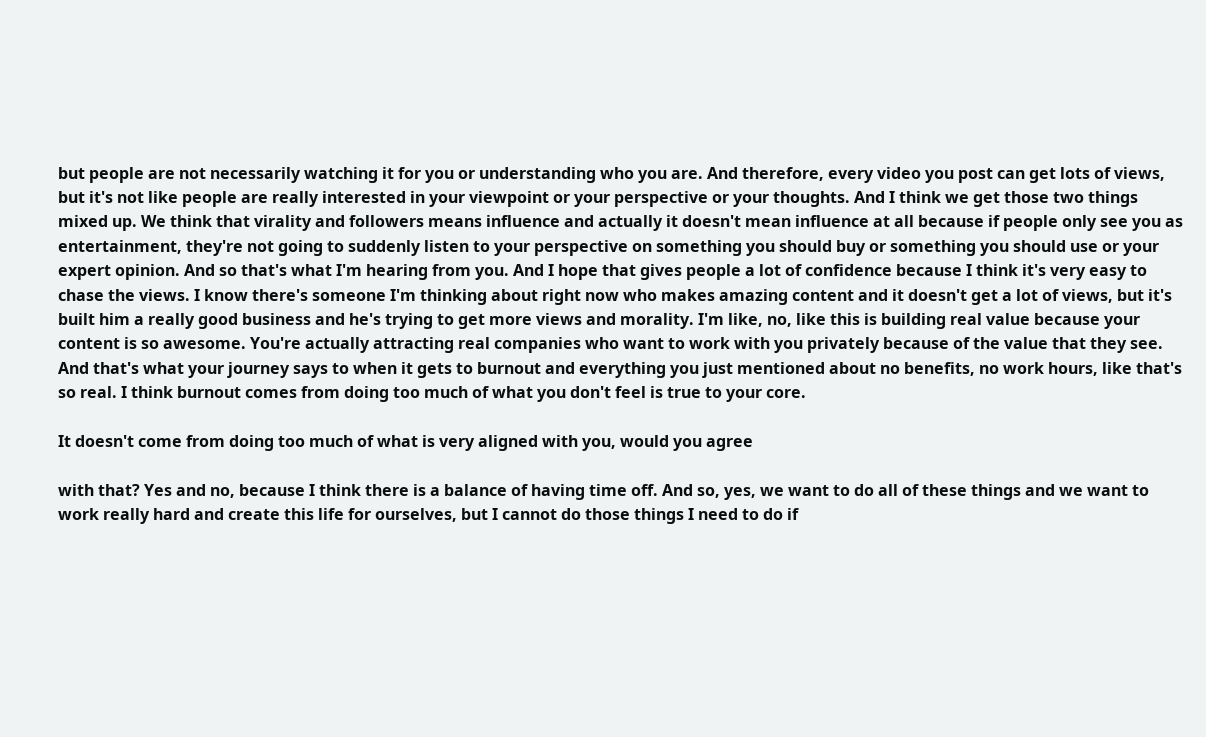but people are not necessarily watching it for you or understanding who you are. And therefore, every video you post can get lots of views, but it's not like people are really interested in your viewpoint or your perspective or your thoughts. And I think we get those two things mixed up. We think that virality and followers means influence and actually it doesn't mean influence at all because if people only see you as entertainment, they're not going to suddenly listen to your perspective on something you should buy or something you should use or your expert opinion. And so that's what I'm hearing from you. And I hope that gives people a lot of confidence because I think it's very easy to chase the views. I know there's someone I'm thinking about right now who makes amazing content and it doesn't get a lot of views, but it's built him a really good business and he's trying to get more views and morality. I'm like, no, like this is building real value because your content is so awesome. You're actually attracting real companies who want to work with you privately because of the value that they see. And that's what your journey says to when it gets to burnout and everything you just mentioned about no benefits, no work hours, like that's so real. I think burnout comes from doing too much of what you don't feel is true to your core.

It doesn't come from doing too much of what is very aligned with you, would you agree

with that? Yes and no, because I think there is a balance of having time off. And so, yes, we want to do all of these things and we want to work really hard and create this life for ourselves, but I cannot do those things I need to do if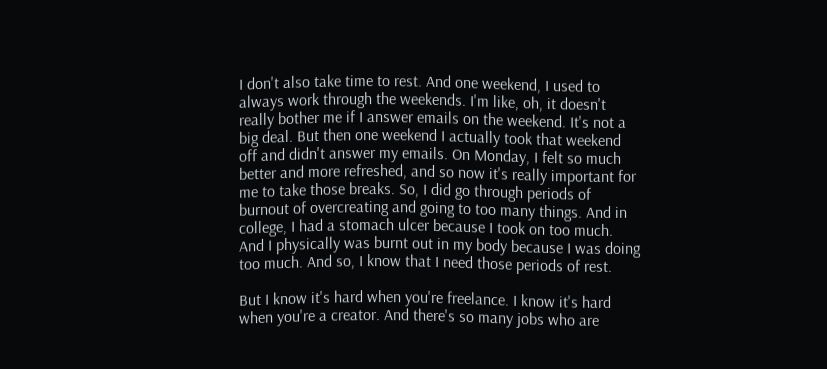I don't also take time to rest. And one weekend, I used to always work through the weekends. I'm like, oh, it doesn't really bother me if I answer emails on the weekend. It's not a big deal. But then one weekend I actually took that weekend off and didn't answer my emails. On Monday, I felt so much better and more refreshed, and so now it's really important for me to take those breaks. So, I did go through periods of burnout of overcreating and going to too many things. And in college, I had a stomach ulcer because I took on too much. And I physically was burnt out in my body because I was doing too much. And so, I know that I need those periods of rest.

But I know it's hard when you're freelance. I know it's hard when you're a creator. And there's so many jobs who are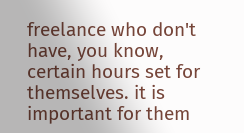freelance who don't have, you know, certain hours set for themselves. it is important for them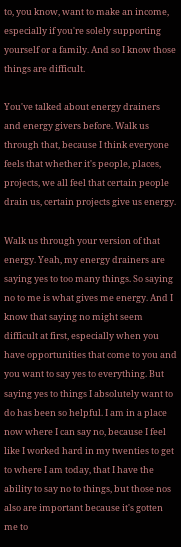to, you know, want to make an income, especially if you're solely supporting yourself or a family. And so I know those things are difficult.

You've talked about energy drainers and energy givers before. Walk us through that, because I think everyone feels that whether it's people, places, projects, we all feel that certain people drain us, certain projects give us energy.

Walk us through your version of that energy. Yeah, my energy drainers are saying yes to too many things. So saying no to me is what gives me energy. And I know that saying no might seem difficult at first, especially when you have opportunities that come to you and you want to say yes to everything. But saying yes to things I absolutely want to do has been so helpful. I am in a place now where I can say no, because I feel like I worked hard in my twenties to get to where I am today, that I have the ability to say no to things, but those nos also are important because it's gotten me to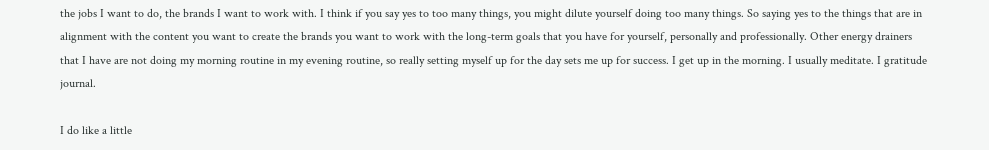the jobs I want to do, the brands I want to work with. I think if you say yes to too many things, you might dilute yourself doing too many things. So saying yes to the things that are in alignment with the content you want to create the brands you want to work with the long-term goals that you have for yourself, personally and professionally. Other energy drainers that I have are not doing my morning routine in my evening routine, so really setting myself up for the day sets me up for success. I get up in the morning. I usually meditate. I gratitude journal.

I do like a little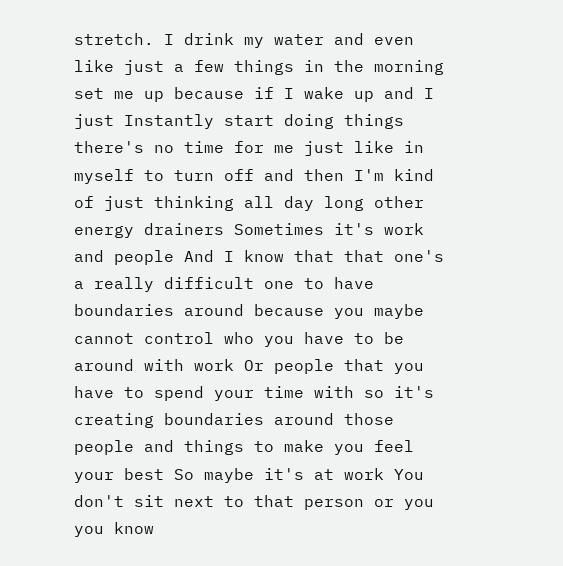stretch. I drink my water and even like just a few things in the morning set me up because if I wake up and I just Instantly start doing things there's no time for me just like in myself to turn off and then I'm kind of just thinking all day long other energy drainers Sometimes it's work and people And I know that that one's a really difficult one to have boundaries around because you maybe cannot control who you have to be around with work Or people that you have to spend your time with so it's creating boundaries around those people and things to make you feel your best So maybe it's at work You don't sit next to that person or you you know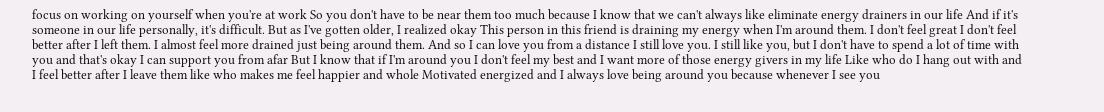focus on working on yourself when you're at work So you don't have to be near them too much because I know that we can't always like eliminate energy drainers in our life And if it's someone in our life personally, it's difficult. But as I've gotten older, I realized okay This person in this friend is draining my energy when I'm around them. I don't feel great I don't feel better after I left them. I almost feel more drained just being around them. And so I can love you from a distance I still love you. I still like you, but I don't have to spend a lot of time with you and that's okay I can support you from afar But I know that if I'm around you I don't feel my best and I want more of those energy givers in my life Like who do I hang out with and I feel better after I leave them like who makes me feel happier and whole Motivated energized and I always love being around you because whenever I see you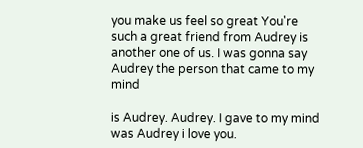you make us feel so great You're such a great friend from Audrey is another one of us. I was gonna say Audrey the person that came to my mind

is Audrey. Audrey. I gave to my mind was Audrey i love you.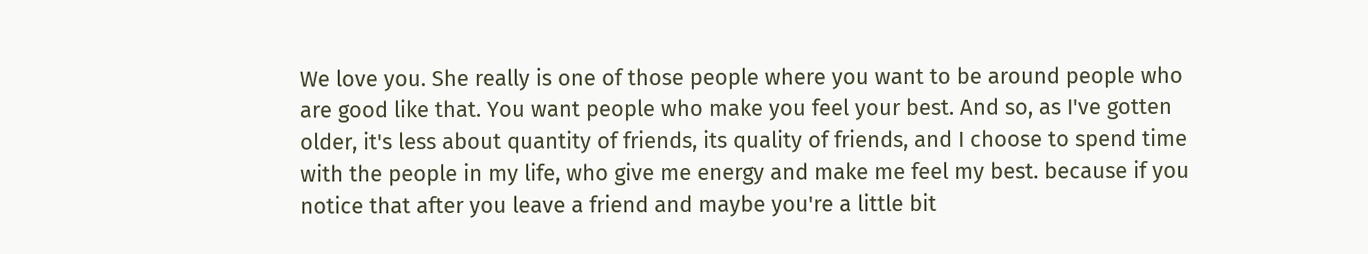We love you. She really is one of those people where you want to be around people who are good like that. You want people who make you feel your best. And so, as I've gotten older, it's less about quantity of friends, its quality of friends, and I choose to spend time with the people in my life, who give me energy and make me feel my best. because if you notice that after you leave a friend and maybe you're a little bit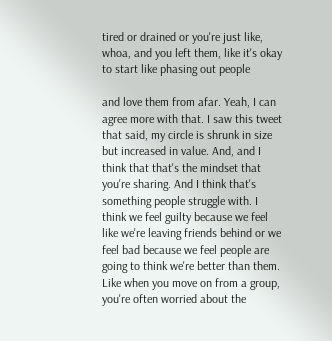tired or drained or you're just like, whoa, and you left them, like it's okay to start like phasing out people

and love them from afar. Yeah, I can agree more with that. I saw this tweet that said, my circle is shrunk in size but increased in value. And, and I think that that's the mindset that you're sharing. And I think that's something people struggle with. I think we feel guilty because we feel like we're leaving friends behind or we feel bad because we feel people are going to think we're better than them. Like when you move on from a group, you're often worried about the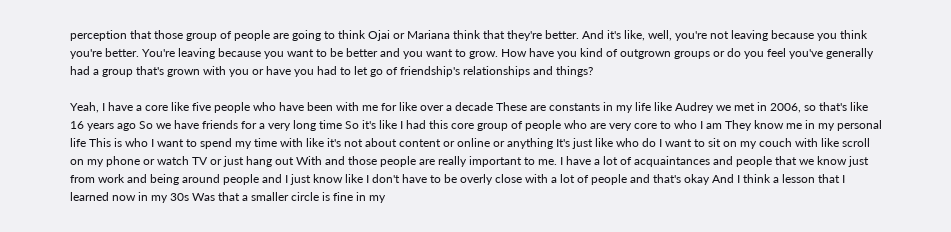perception that those group of people are going to think Ojai or Mariana think that they're better. And it's like, well, you're not leaving because you think you're better. You're leaving because you want to be better and you want to grow. How have you kind of outgrown groups or do you feel you've generally had a group that's grown with you or have you had to let go of friendship's relationships and things?

Yeah, I have a core like five people who have been with me for like over a decade These are constants in my life like Audrey we met in 2006, so that's like 16 years ago So we have friends for a very long time So it's like I had this core group of people who are very core to who I am They know me in my personal life This is who I want to spend my time with like it's not about content or online or anything It's just like who do I want to sit on my couch with like scroll on my phone or watch TV or just hang out With and those people are really important to me. I have a lot of acquaintances and people that we know just from work and being around people and I just know like I don't have to be overly close with a lot of people and that's okay And I think a lesson that I learned now in my 30s Was that a smaller circle is fine in my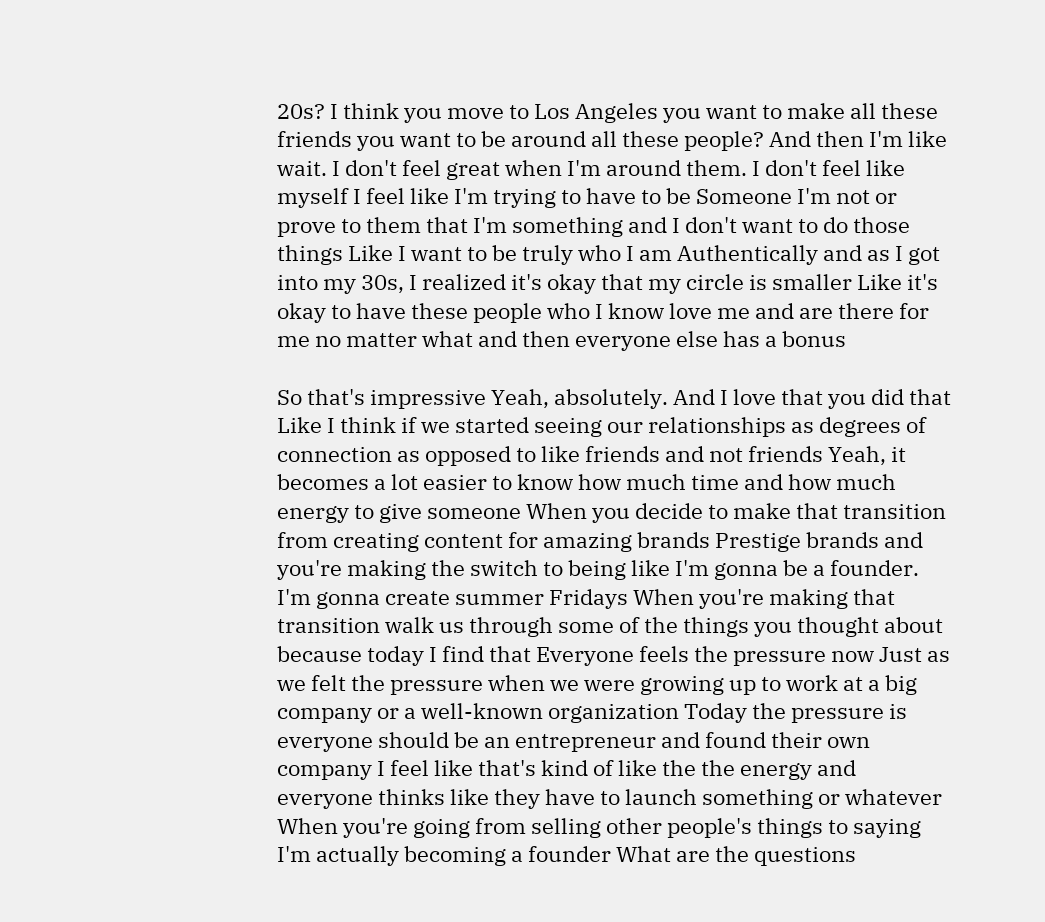20s? I think you move to Los Angeles you want to make all these friends you want to be around all these people? And then I'm like wait. I don't feel great when I'm around them. I don't feel like myself I feel like I'm trying to have to be Someone I'm not or prove to them that I'm something and I don't want to do those things Like I want to be truly who I am Authentically and as I got into my 30s, I realized it's okay that my circle is smaller Like it's okay to have these people who I know love me and are there for me no matter what and then everyone else has a bonus

So that's impressive Yeah, absolutely. And I love that you did that Like I think if we started seeing our relationships as degrees of connection as opposed to like friends and not friends Yeah, it becomes a lot easier to know how much time and how much energy to give someone When you decide to make that transition from creating content for amazing brands Prestige brands and you're making the switch to being like I'm gonna be a founder. I'm gonna create summer Fridays When you're making that transition walk us through some of the things you thought about because today I find that Everyone feels the pressure now Just as we felt the pressure when we were growing up to work at a big company or a well-known organization Today the pressure is everyone should be an entrepreneur and found their own company I feel like that's kind of like the the energy and everyone thinks like they have to launch something or whatever When you're going from selling other people's things to saying I'm actually becoming a founder What are the questions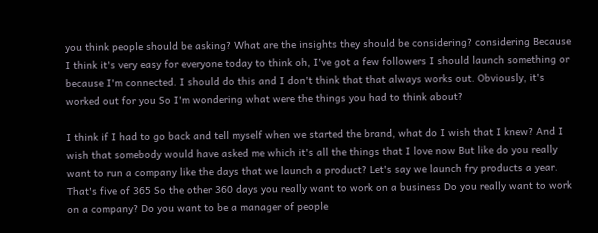you think people should be asking? What are the insights they should be considering? considering Because I think it's very easy for everyone today to think oh, I've got a few followers I should launch something or because I'm connected. I should do this and I don't think that that always works out. Obviously, it's worked out for you So I'm wondering what were the things you had to think about?

I think if I had to go back and tell myself when we started the brand, what do I wish that I knew? And I wish that somebody would have asked me which it's all the things that I love now But like do you really want to run a company like the days that we launch a product? Let's say we launch fry products a year. That's five of 365 So the other 360 days you really want to work on a business Do you really want to work on a company? Do you want to be a manager of people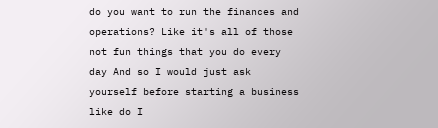do you want to run the finances and operations? Like it's all of those not fun things that you do every day And so I would just ask yourself before starting a business like do I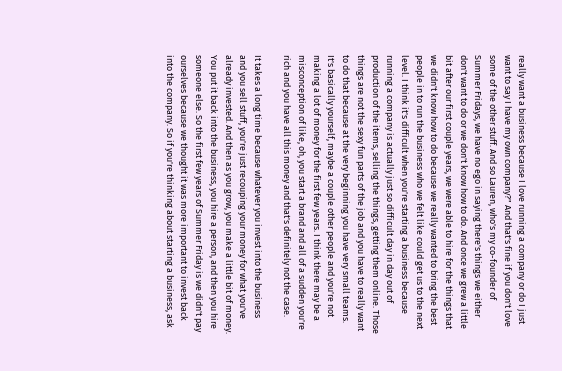really want a business because I love running a company or do I just want to say I have my own company?" And that's fine if you don't love some of the other stuff. And so Lauren, who's my co-founder of Summer Fridays, we have no ego in saying there's things we either don't want to do or we don't know how to do. And once we grew a little bit after our first couple years, we were able to hire for the things that we didn't know how to do because we really wanted to bring the best people in to run the business who we felt like could get us to the next level. I think it's difficult when you're starting a business because running a company is actually just so difficult day in day out of production of the items, selling the things, getting them online. Those things are not the sexy fun parts of the job and you have to really want to do that because at the very beginning you have very small teams. It's basically yourself, maybe a couple other people and you're not making a lot of money for the first few years. I think there may be a misconception of like, oh, you start a brand and all of a sudden you're rich and you have all this money and that's definitely not the case.

It takes a long time because whatever you invest into the business and you sell stuff, you're just recouping your money for what you've already invested. And then as you grow, you make a little bit of money. You put it back into the business, you hire a person, and then you hire someone else. So the first few years of Summer Friday is we didn't pay ourselves because we thought it was more important to invest back into the company. So if you're thinking about starting a business, ask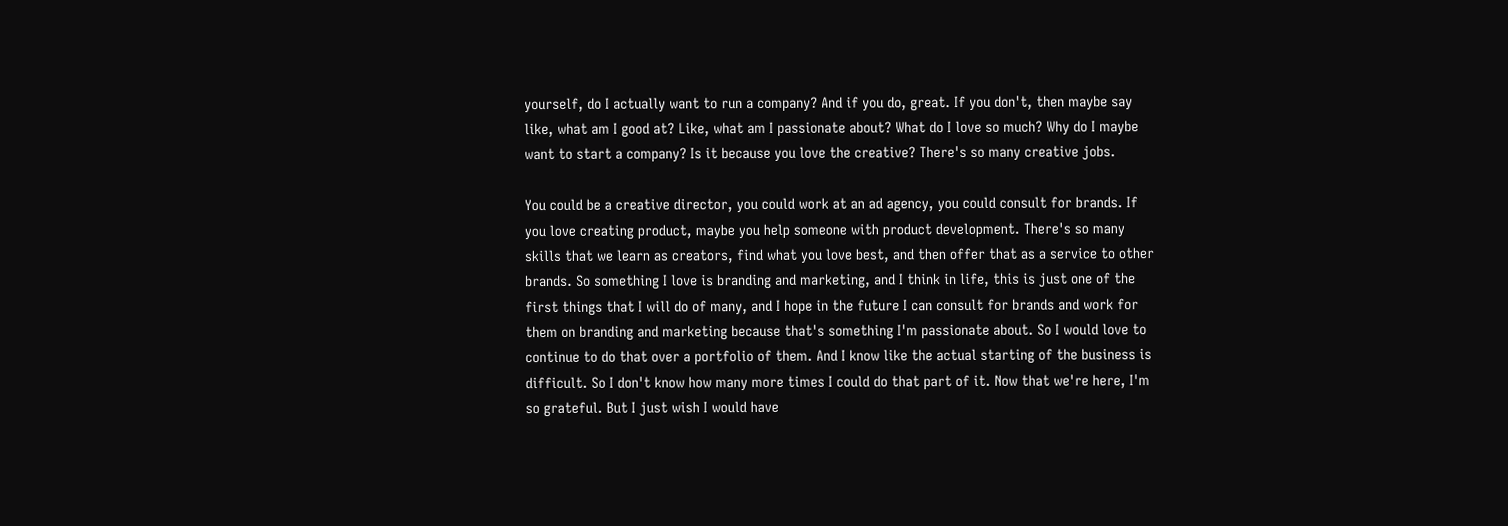yourself, do I actually want to run a company? And if you do, great. If you don't, then maybe say like, what am I good at? Like, what am I passionate about? What do I love so much? Why do I maybe want to start a company? Is it because you love the creative? There's so many creative jobs.

You could be a creative director, you could work at an ad agency, you could consult for brands. If you love creating product, maybe you help someone with product development. There's so many skills that we learn as creators, find what you love best, and then offer that as a service to other brands. So something I love is branding and marketing, and I think in life, this is just one of the first things that I will do of many, and I hope in the future I can consult for brands and work for them on branding and marketing because that's something I'm passionate about. So I would love to continue to do that over a portfolio of them. And I know like the actual starting of the business is difficult. So I don't know how many more times I could do that part of it. Now that we're here, I'm so grateful. But I just wish I would have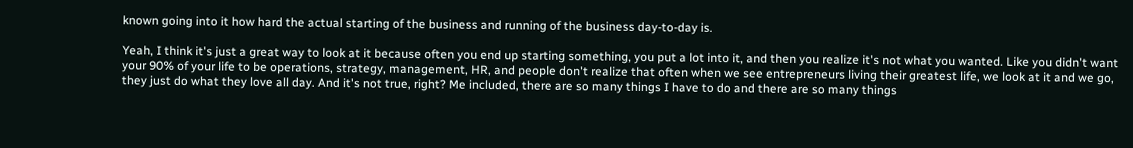known going into it how hard the actual starting of the business and running of the business day-to-day is.

Yeah, I think it's just a great way to look at it because often you end up starting something, you put a lot into it, and then you realize it's not what you wanted. Like you didn't want your 90% of your life to be operations, strategy, management, HR, and people don't realize that often when we see entrepreneurs living their greatest life, we look at it and we go, they just do what they love all day. And it's not true, right? Me included, there are so many things I have to do and there are so many things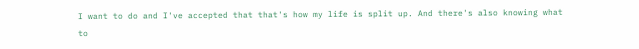I want to do and I've accepted that that's how my life is split up. And there's also knowing what to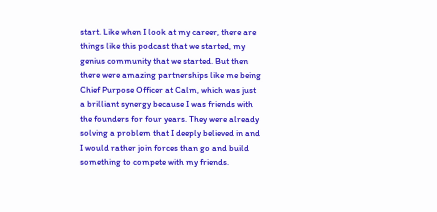start. Like when I look at my career, there are things like this podcast that we started, my genius community that we started. But then there were amazing partnerships like me being Chief Purpose Officer at Calm, which was just a brilliant synergy because I was friends with the founders for four years. They were already solving a problem that I deeply believed in and I would rather join forces than go and build something to compete with my friends.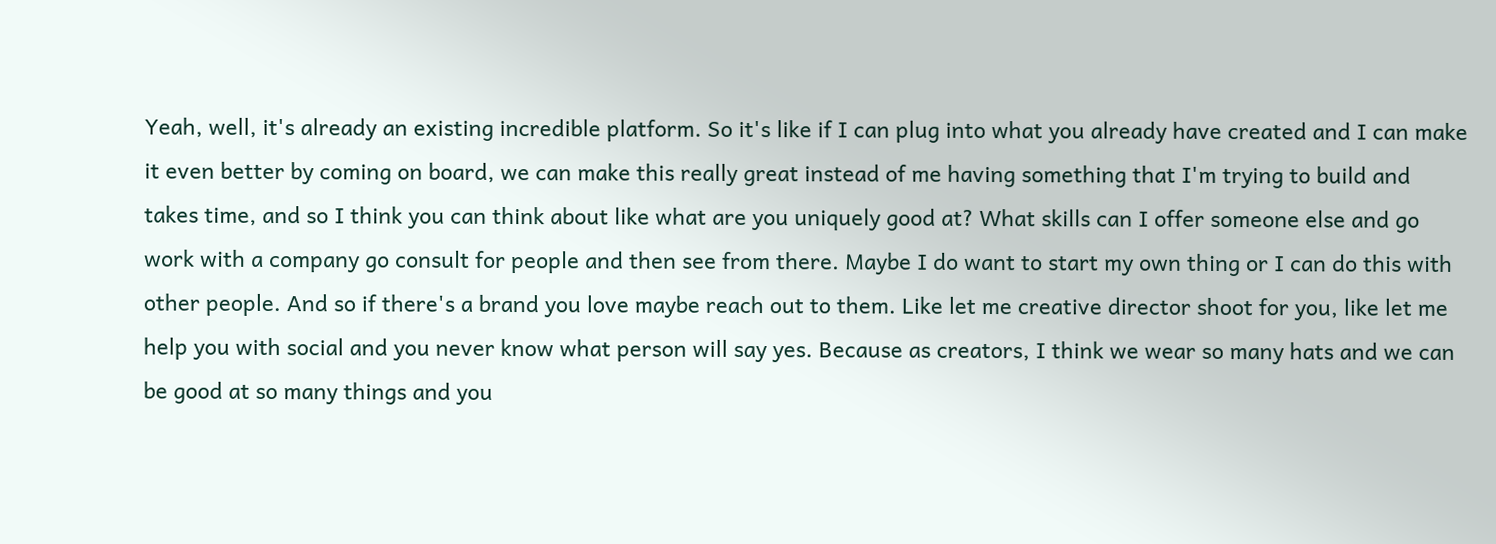Yeah, well, it's already an existing incredible platform. So it's like if I can plug into what you already have created and I can make it even better by coming on board, we can make this really great instead of me having something that I'm trying to build and takes time, and so I think you can think about like what are you uniquely good at? What skills can I offer someone else and go work with a company go consult for people and then see from there. Maybe I do want to start my own thing or I can do this with other people. And so if there's a brand you love maybe reach out to them. Like let me creative director shoot for you, like let me help you with social and you never know what person will say yes. Because as creators, I think we wear so many hats and we can be good at so many things and you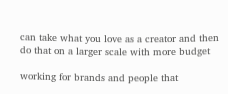can take what you love as a creator and then do that on a larger scale with more budget

working for brands and people that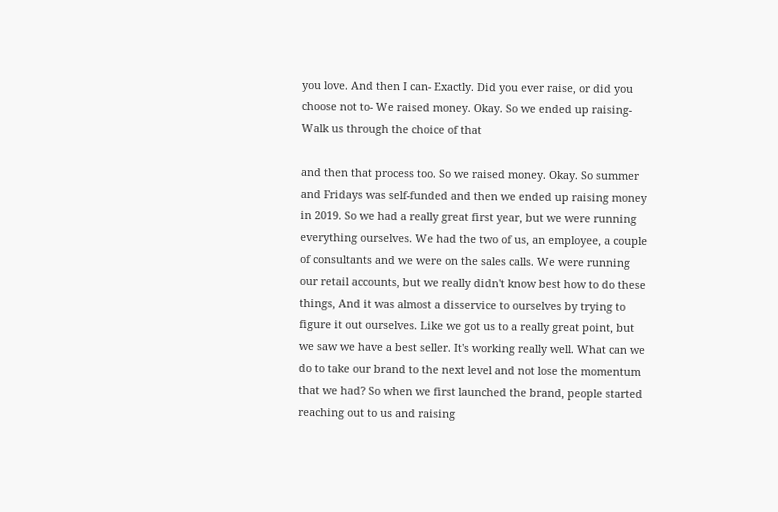you love. And then I can- Exactly. Did you ever raise, or did you choose not to- We raised money. Okay. So we ended up raising- Walk us through the choice of that

and then that process too. So we raised money. Okay. So summer and Fridays was self-funded and then we ended up raising money in 2019. So we had a really great first year, but we were running everything ourselves. We had the two of us, an employee, a couple of consultants and we were on the sales calls. We were running our retail accounts, but we really didn't know best how to do these things, And it was almost a disservice to ourselves by trying to figure it out ourselves. Like we got us to a really great point, but we saw we have a best seller. It's working really well. What can we do to take our brand to the next level and not lose the momentum that we had? So when we first launched the brand, people started reaching out to us and raising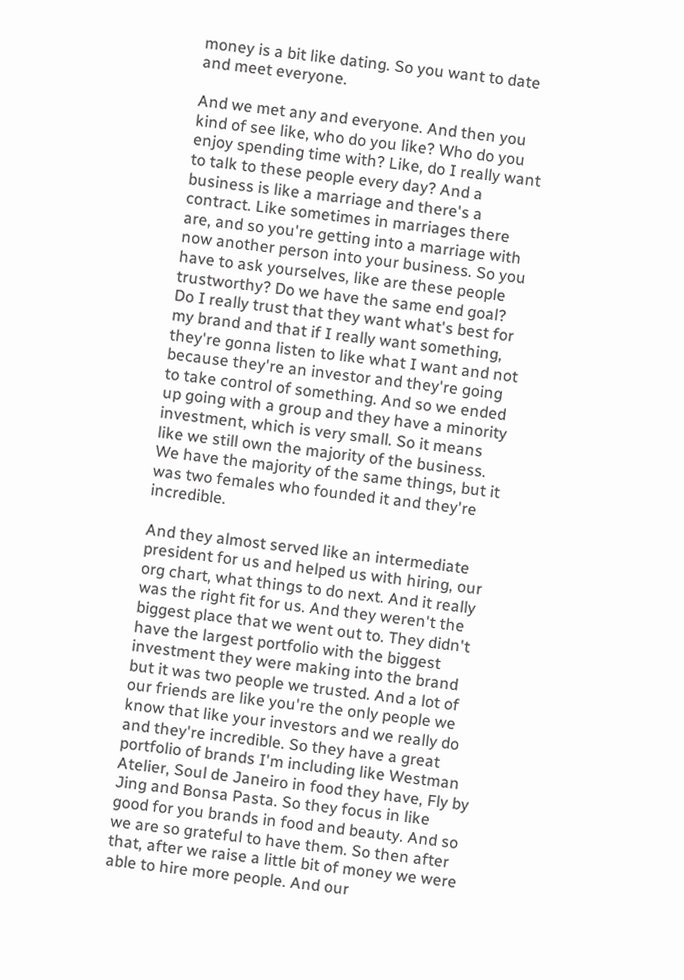money is a bit like dating. So you want to date and meet everyone.

And we met any and everyone. And then you kind of see like, who do you like? Who do you enjoy spending time with? Like, do I really want to talk to these people every day? And a business is like a marriage and there's a contract. Like sometimes in marriages there are, and so you're getting into a marriage with now another person into your business. So you have to ask yourselves, like are these people trustworthy? Do we have the same end goal? Do I really trust that they want what's best for my brand and that if I really want something, they're gonna listen to like what I want and not because they're an investor and they're going to take control of something. And so we ended up going with a group and they have a minority investment, which is very small. So it means like we still own the majority of the business. We have the majority of the same things, but it was two females who founded it and they're incredible.

And they almost served like an intermediate president for us and helped us with hiring, our org chart, what things to do next. And it really was the right fit for us. And they weren't the biggest place that we went out to. They didn't have the largest portfolio with the biggest investment they were making into the brand but it was two people we trusted. And a lot of our friends are like you're the only people we know that like your investors and we really do and they're incredible. So they have a great portfolio of brands I'm including like Westman Atelier, Soul de Janeiro in food they have, Fly by Jing and Bonsa Pasta. So they focus in like good for you brands in food and beauty. And so we are so grateful to have them. So then after that, after we raise a little bit of money we were able to hire more people. And our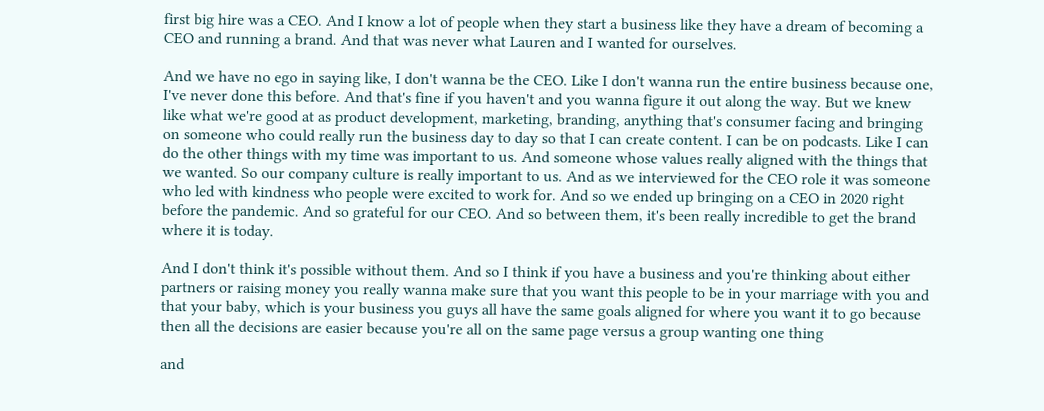first big hire was a CEO. And I know a lot of people when they start a business like they have a dream of becoming a CEO and running a brand. And that was never what Lauren and I wanted for ourselves.

And we have no ego in saying like, I don't wanna be the CEO. Like I don't wanna run the entire business because one, I've never done this before. And that's fine if you haven't and you wanna figure it out along the way. But we knew like what we're good at as product development, marketing, branding, anything that's consumer facing and bringing on someone who could really run the business day to day so that I can create content. I can be on podcasts. Like I can do the other things with my time was important to us. And someone whose values really aligned with the things that we wanted. So our company culture is really important to us. And as we interviewed for the CEO role it was someone who led with kindness who people were excited to work for. And so we ended up bringing on a CEO in 2020 right before the pandemic. And so grateful for our CEO. And so between them, it's been really incredible to get the brand where it is today.

And I don't think it's possible without them. And so I think if you have a business and you're thinking about either partners or raising money you really wanna make sure that you want this people to be in your marriage with you and that your baby, which is your business you guys all have the same goals aligned for where you want it to go because then all the decisions are easier because you're all on the same page versus a group wanting one thing

and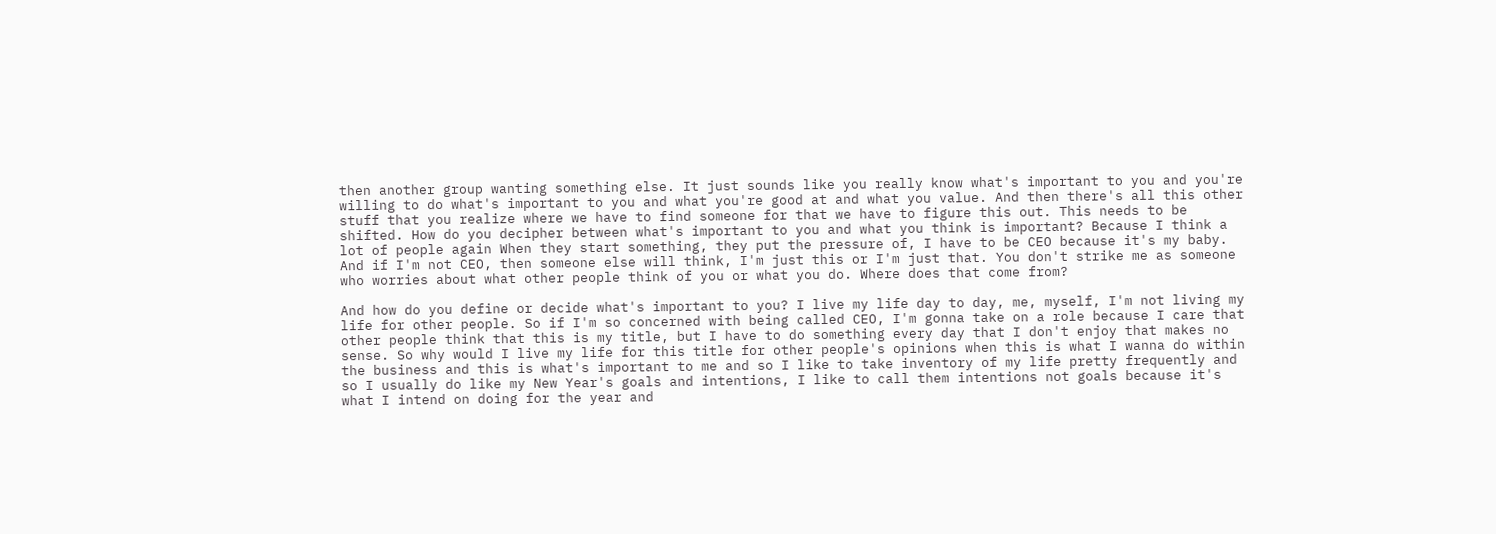then another group wanting something else. It just sounds like you really know what's important to you and you're willing to do what's important to you and what you're good at and what you value. And then there's all this other stuff that you realize where we have to find someone for that we have to figure this out. This needs to be shifted. How do you decipher between what's important to you and what you think is important? Because I think a lot of people again When they start something, they put the pressure of, I have to be CEO because it's my baby. And if I'm not CEO, then someone else will think, I'm just this or I'm just that. You don't strike me as someone who worries about what other people think of you or what you do. Where does that come from?

And how do you define or decide what's important to you? I live my life day to day, me, myself, I'm not living my life for other people. So if I'm so concerned with being called CEO, I'm gonna take on a role because I care that other people think that this is my title, but I have to do something every day that I don't enjoy that makes no sense. So why would I live my life for this title for other people's opinions when this is what I wanna do within the business and this is what's important to me and so I like to take inventory of my life pretty frequently and so I usually do like my New Year's goals and intentions, I like to call them intentions not goals because it's what I intend on doing for the year and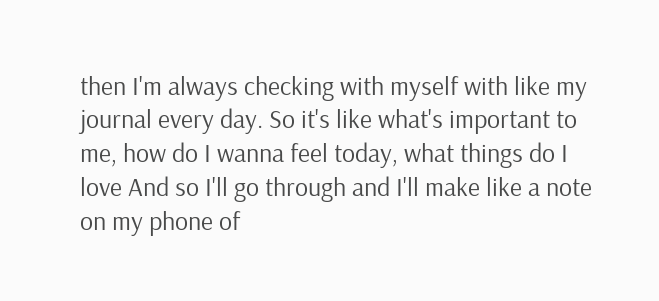then I'm always checking with myself with like my journal every day. So it's like what's important to me, how do I wanna feel today, what things do I love And so I'll go through and I'll make like a note on my phone of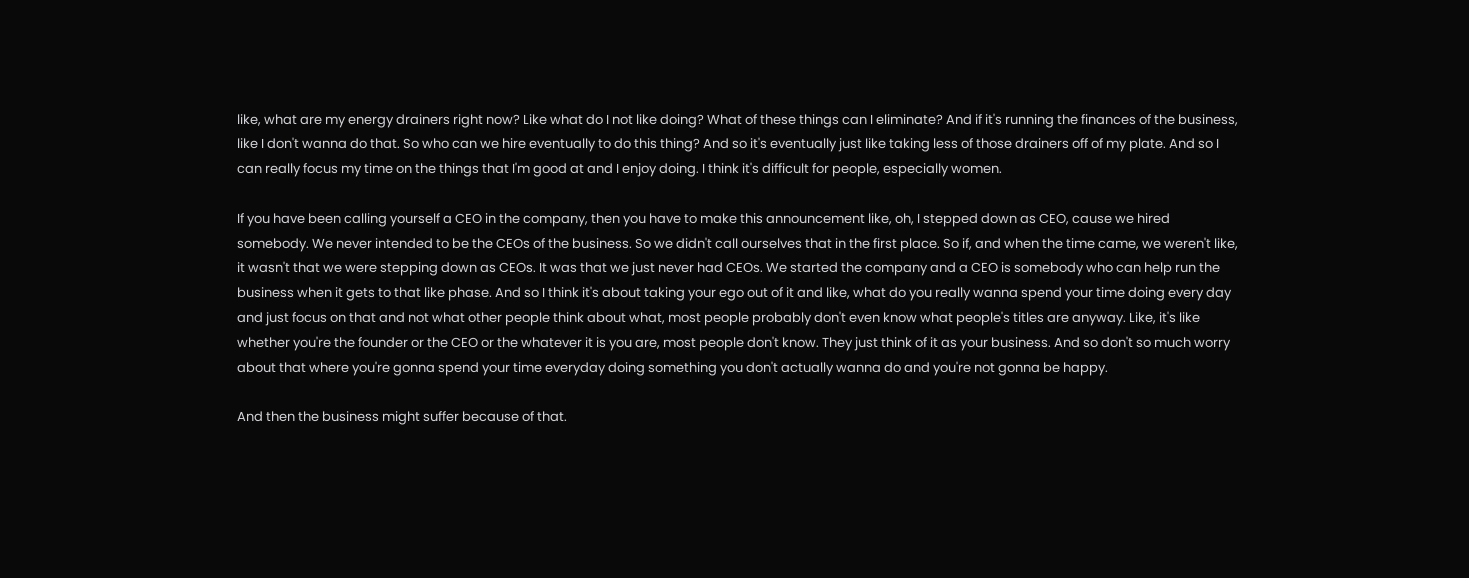like, what are my energy drainers right now? Like what do I not like doing? What of these things can I eliminate? And if it's running the finances of the business, like I don't wanna do that. So who can we hire eventually to do this thing? And so it's eventually just like taking less of those drainers off of my plate. And so I can really focus my time on the things that I'm good at and I enjoy doing. I think it's difficult for people, especially women.

If you have been calling yourself a CEO in the company, then you have to make this announcement like, oh, I stepped down as CEO, cause we hired somebody. We never intended to be the CEOs of the business. So we didn't call ourselves that in the first place. So if, and when the time came, we weren't like, it wasn't that we were stepping down as CEOs. It was that we just never had CEOs. We started the company and a CEO is somebody who can help run the business when it gets to that like phase. And so I think it's about taking your ego out of it and like, what do you really wanna spend your time doing every day and just focus on that and not what other people think about what, most people probably don't even know what people's titles are anyway. Like, it's like whether you're the founder or the CEO or the whatever it is you are, most people don't know. They just think of it as your business. And so don't so much worry about that where you're gonna spend your time everyday doing something you don't actually wanna do and you're not gonna be happy.

And then the business might suffer because of that.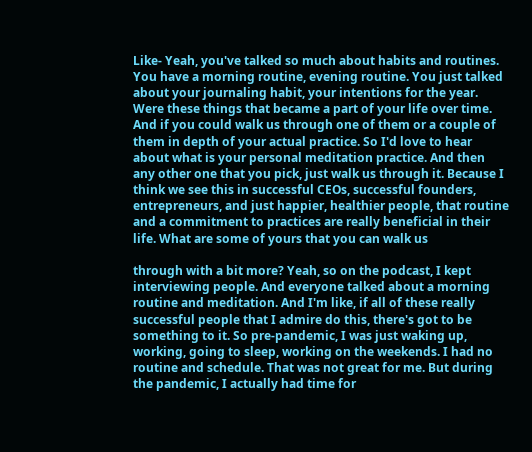Like- Yeah, you've talked so much about habits and routines. You have a morning routine, evening routine. You just talked about your journaling habit, your intentions for the year. Were these things that became a part of your life over time. And if you could walk us through one of them or a couple of them in depth of your actual practice. So I'd love to hear about what is your personal meditation practice. And then any other one that you pick, just walk us through it. Because I think we see this in successful CEOs, successful founders, entrepreneurs, and just happier, healthier people, that routine and a commitment to practices are really beneficial in their life. What are some of yours that you can walk us

through with a bit more? Yeah, so on the podcast, I kept interviewing people. And everyone talked about a morning routine and meditation. And I'm like, if all of these really successful people that I admire do this, there's got to be something to it. So pre-pandemic, I was just waking up, working, going to sleep, working on the weekends. I had no routine and schedule. That was not great for me. But during the pandemic, I actually had time for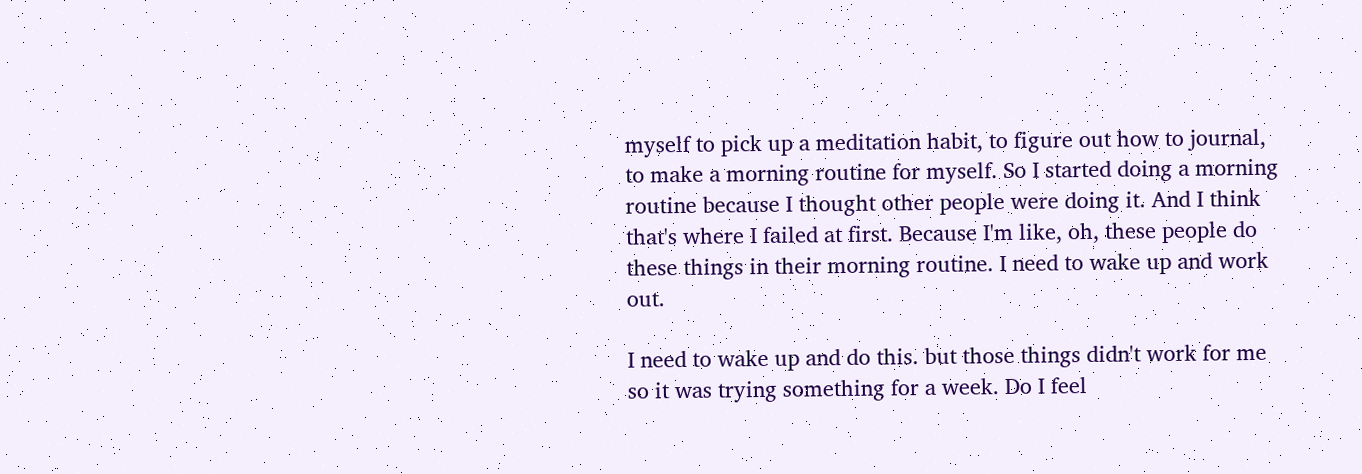myself to pick up a meditation habit, to figure out how to journal, to make a morning routine for myself. So I started doing a morning routine because I thought other people were doing it. And I think that's where I failed at first. Because I'm like, oh, these people do these things in their morning routine. I need to wake up and work out.

I need to wake up and do this. but those things didn't work for me so it was trying something for a week. Do I feel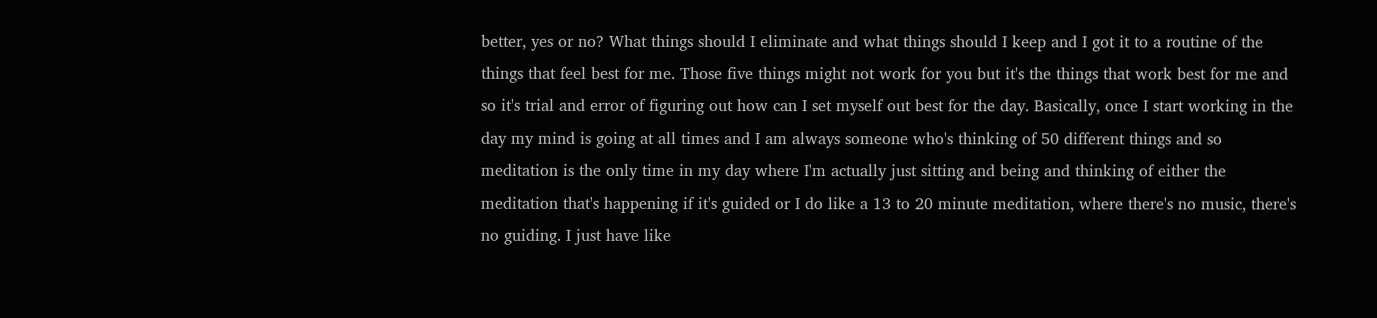better, yes or no? What things should I eliminate and what things should I keep and I got it to a routine of the things that feel best for me. Those five things might not work for you but it's the things that work best for me and so it's trial and error of figuring out how can I set myself out best for the day. Basically, once I start working in the day my mind is going at all times and I am always someone who's thinking of 50 different things and so meditation is the only time in my day where I'm actually just sitting and being and thinking of either the meditation that's happening if it's guided or I do like a 13 to 20 minute meditation, where there's no music, there's no guiding. I just have like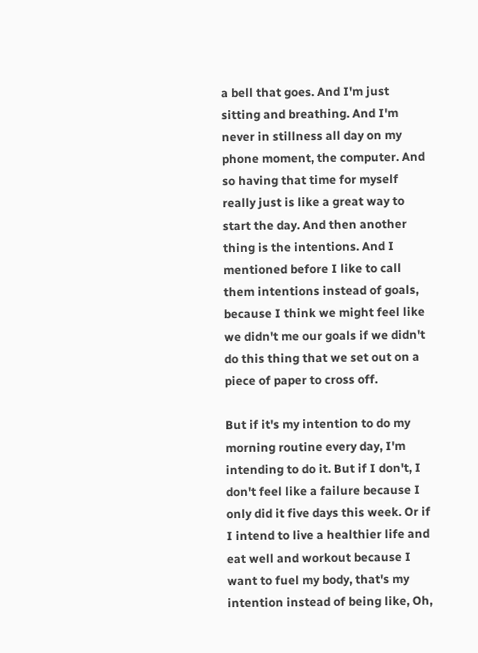a bell that goes. And I'm just sitting and breathing. And I'm never in stillness all day on my phone moment, the computer. And so having that time for myself really just is like a great way to start the day. And then another thing is the intentions. And I mentioned before I like to call them intentions instead of goals, because I think we might feel like we didn't me our goals if we didn't do this thing that we set out on a piece of paper to cross off.

But if it's my intention to do my morning routine every day, I'm intending to do it. But if I don't, I don't feel like a failure because I only did it five days this week. Or if I intend to live a healthier life and eat well and workout because I want to fuel my body, that's my intention instead of being like, Oh,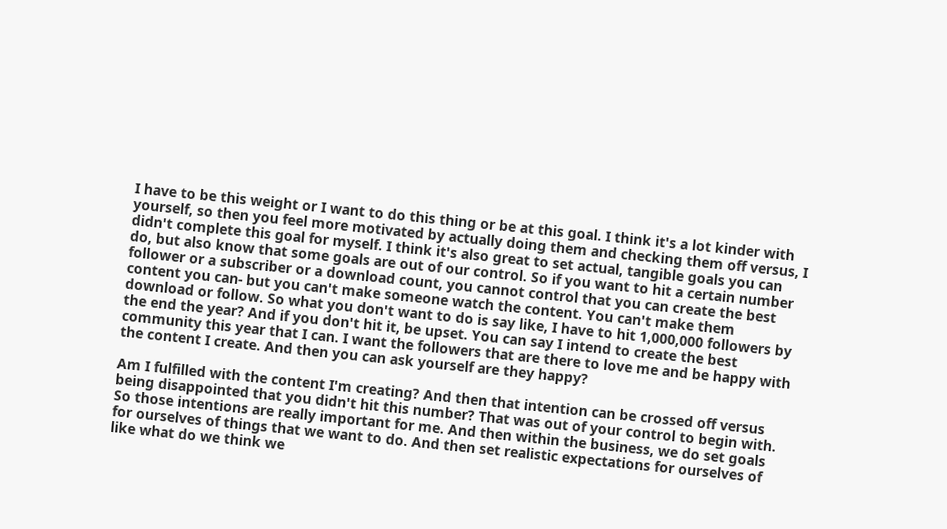I have to be this weight or I want to do this thing or be at this goal. I think it's a lot kinder with yourself, so then you feel more motivated by actually doing them and checking them off versus, I didn't complete this goal for myself. I think it's also great to set actual, tangible goals you can do, but also know that some goals are out of our control. So if you want to hit a certain number follower or a subscriber or a download count, you cannot control that you can create the best content you can- but you can't make someone watch the content. You can't make them download or follow. So what you don't want to do is say like, I have to hit 1,000,000 followers by the end the year? And if you don't hit it, be upset. You can say I intend to create the best community this year that I can. I want the followers that are there to love me and be happy with the content I create. And then you can ask yourself are they happy?

Am I fulfilled with the content I'm creating? And then that intention can be crossed off versus being disappointed that you didn't hit this number? That was out of your control to begin with. So those intentions are really important for me. And then within the business, we do set goals for ourselves of things that we want to do. And then set realistic expectations for ourselves of like what do we think we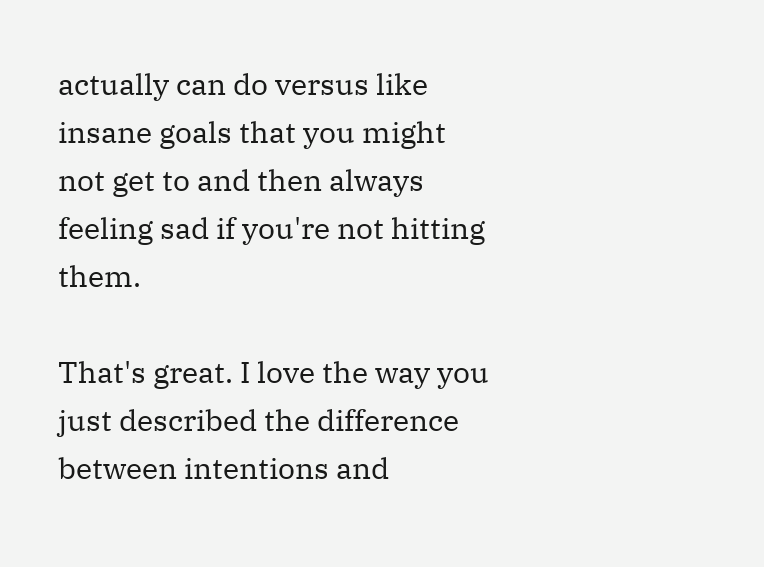actually can do versus like insane goals that you might not get to and then always feeling sad if you're not hitting them.

That's great. I love the way you just described the difference between intentions and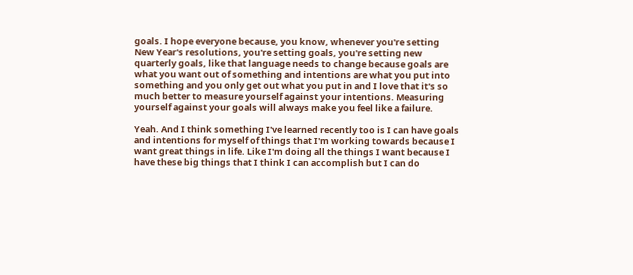goals. I hope everyone because, you know, whenever you're setting New Year's resolutions, you're setting goals, you're setting new quarterly goals, like that language needs to change because goals are what you want out of something and intentions are what you put into something and you only get out what you put in and I love that it's so much better to measure yourself against your intentions. Measuring yourself against your goals will always make you feel like a failure.

Yeah. And I think something I've learned recently too is I can have goals and intentions for myself of things that I'm working towards because I want great things in life. Like I'm doing all the things I want because I have these big things that I think I can accomplish but I can do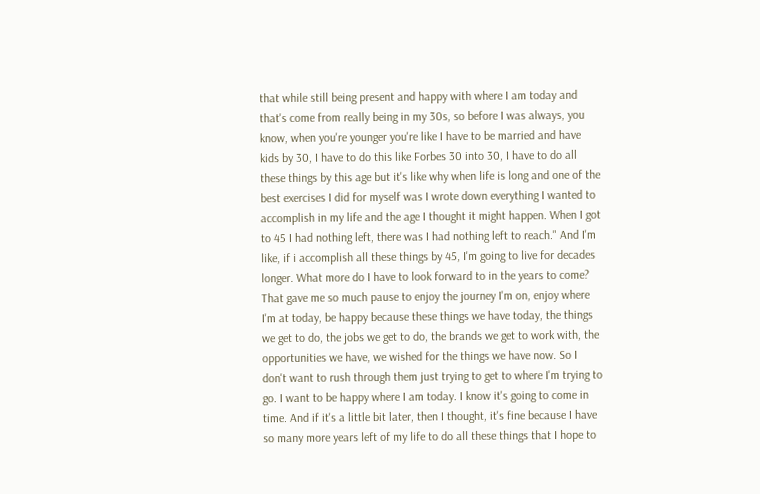that while still being present and happy with where I am today and that's come from really being in my 30s, so before I was always, you know, when you're younger you're like I have to be married and have kids by 30, I have to do this like Forbes 30 into 30, I have to do all these things by this age but it's like why when life is long and one of the best exercises I did for myself was I wrote down everything I wanted to accomplish in my life and the age I thought it might happen. When I got to 45 I had nothing left, there was I had nothing left to reach." And I'm like, if i accomplish all these things by 45, I'm going to live for decades longer. What more do I have to look forward to in the years to come? That gave me so much pause to enjoy the journey I'm on, enjoy where I'm at today, be happy because these things we have today, the things we get to do, the jobs we get to do, the brands we get to work with, the opportunities we have, we wished for the things we have now. So I don't want to rush through them just trying to get to where I'm trying to go. I want to be happy where I am today. I know it's going to come in time. And if it's a little bit later, then I thought, it's fine because I have so many more years left of my life to do all these things that I hope to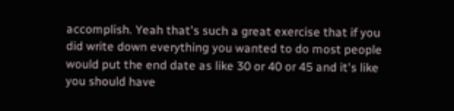accomplish. Yeah that's such a great exercise that if you did write down everything you wanted to do most people would put the end date as like 30 or 40 or 45 and it's like you should have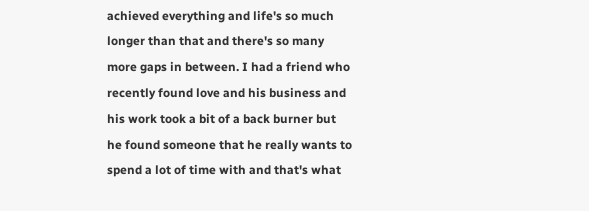achieved everything and life's so much longer than that and there's so many more gaps in between. I had a friend who recently found love and his business and his work took a bit of a back burner but he found someone that he really wants to spend a lot of time with and that's what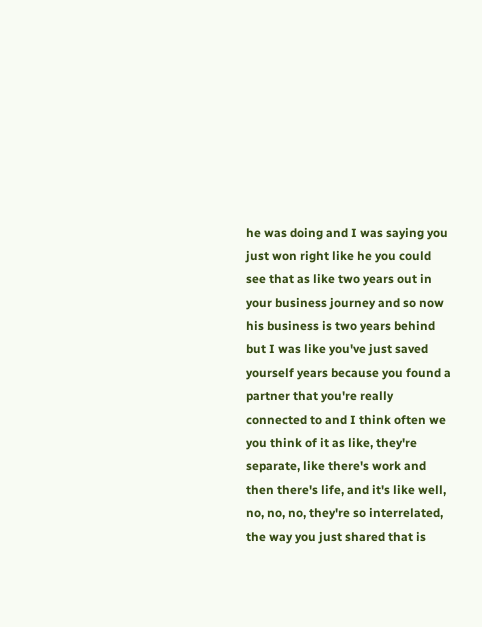he was doing and I was saying you just won right like he you could see that as like two years out in your business journey and so now his business is two years behind but I was like you've just saved yourself years because you found a partner that you're really connected to and I think often we you think of it as like, they're separate, like there's work and then there's life, and it's like well, no, no, no, they're so interrelated, the way you just shared that is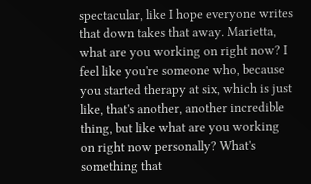spectacular, like I hope everyone writes that down takes that away. Marietta, what are you working on right now? I feel like you're someone who, because you started therapy at six, which is just like, that's another, another incredible thing, but like what are you working on right now personally? What's something that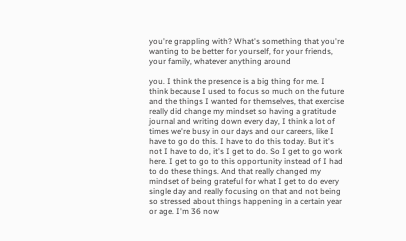you're grappling with? What's something that you're wanting to be better for yourself, for your friends, your family, whatever anything around

you. I think the presence is a big thing for me. I think because I used to focus so much on the future and the things I wanted for themselves, that exercise really did change my mindset so having a gratitude journal and writing down every day, I think a lot of times we're busy in our days and our careers, like I have to go do this. I have to do this today. But it's not I have to do, it's I get to do. So I get to go work here. I get to go to this opportunity instead of I had to do these things. And that really changed my mindset of being grateful for what I get to do every single day and really focusing on that and not being so stressed about things happening in a certain year or age. I'm 36 now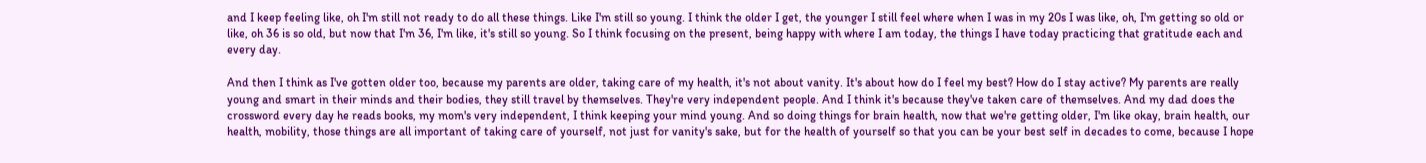and I keep feeling like, oh I'm still not ready to do all these things. Like I'm still so young. I think the older I get, the younger I still feel where when I was in my 20s I was like, oh, I'm getting so old or like, oh 36 is so old, but now that I'm 36, I'm like, it's still so young. So I think focusing on the present, being happy with where I am today, the things I have today practicing that gratitude each and every day.

And then I think as I've gotten older too, because my parents are older, taking care of my health, it's not about vanity. It's about how do I feel my best? How do I stay active? My parents are really young and smart in their minds and their bodies, they still travel by themselves. They're very independent people. And I think it's because they've taken care of themselves. And my dad does the crossword every day he reads books, my mom's very independent, I think keeping your mind young. And so doing things for brain health, now that we're getting older, I'm like okay, brain health, our health, mobility, those things are all important of taking care of yourself, not just for vanity's sake, but for the health of yourself so that you can be your best self in decades to come, because I hope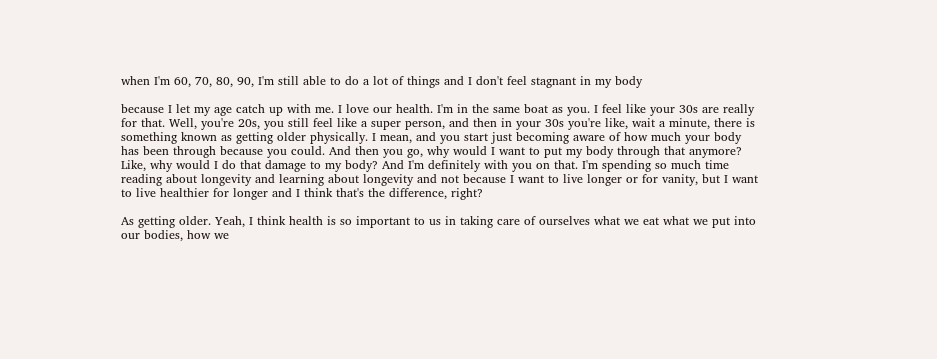when I'm 60, 70, 80, 90, I'm still able to do a lot of things and I don't feel stagnant in my body

because I let my age catch up with me. I love our health. I'm in the same boat as you. I feel like your 30s are really for that. Well, you're 20s, you still feel like a super person, and then in your 30s you're like, wait a minute, there is something known as getting older physically. I mean, and you start just becoming aware of how much your body has been through because you could. And then you go, why would I want to put my body through that anymore? Like, why would I do that damage to my body? And I'm definitely with you on that. I'm spending so much time reading about longevity and learning about longevity and not because I want to live longer or for vanity, but I want to live healthier for longer and I think that's the difference, right?

As getting older. Yeah, I think health is so important to us in taking care of ourselves what we eat what we put into our bodies, how we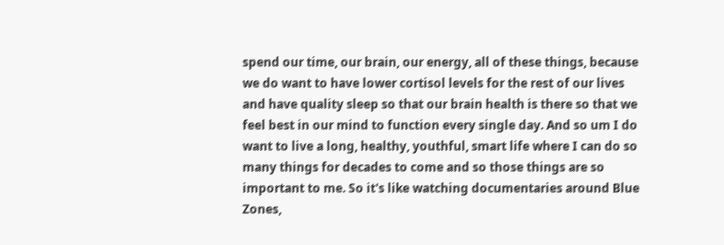spend our time, our brain, our energy, all of these things, because we do want to have lower cortisol levels for the rest of our lives and have quality sleep so that our brain health is there so that we feel best in our mind to function every single day. And so um I do want to live a long, healthy, youthful, smart life where I can do so many things for decades to come and so those things are so important to me. So it's like watching documentaries around Blue Zones,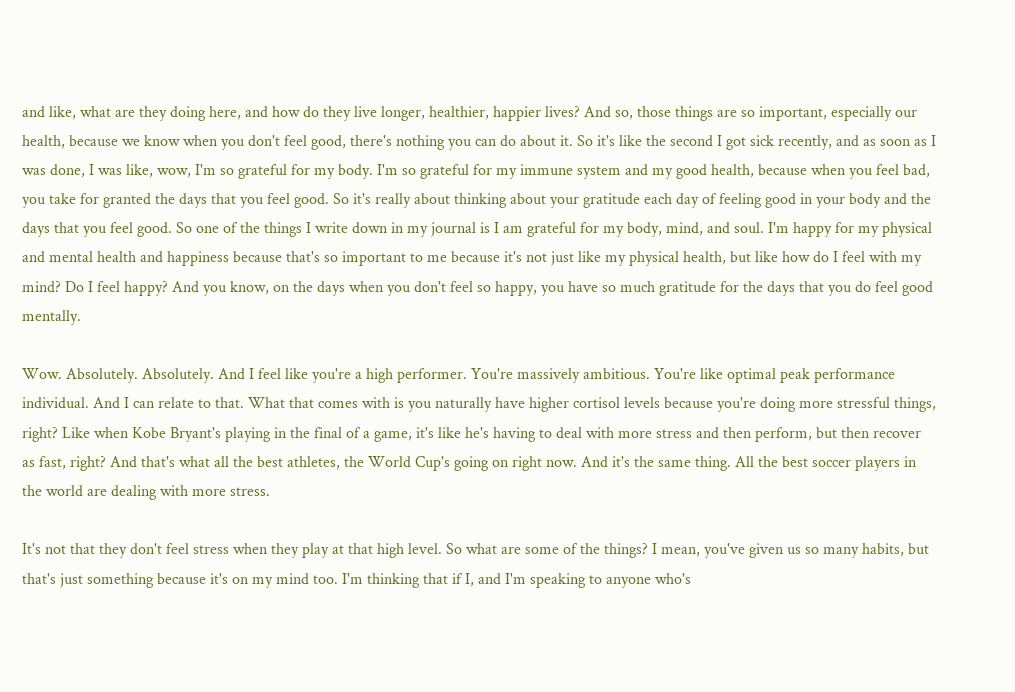and like, what are they doing here, and how do they live longer, healthier, happier lives? And so, those things are so important, especially our health, because we know when you don't feel good, there's nothing you can do about it. So it's like the second I got sick recently, and as soon as I was done, I was like, wow, I'm so grateful for my body. I'm so grateful for my immune system and my good health, because when you feel bad, you take for granted the days that you feel good. So it's really about thinking about your gratitude each day of feeling good in your body and the days that you feel good. So one of the things I write down in my journal is I am grateful for my body, mind, and soul. I'm happy for my physical and mental health and happiness because that's so important to me because it's not just like my physical health, but like how do I feel with my mind? Do I feel happy? And you know, on the days when you don't feel so happy, you have so much gratitude for the days that you do feel good mentally.

Wow. Absolutely. Absolutely. And I feel like you're a high performer. You're massively ambitious. You're like optimal peak performance individual. And I can relate to that. What that comes with is you naturally have higher cortisol levels because you're doing more stressful things, right? Like when Kobe Bryant's playing in the final of a game, it's like he's having to deal with more stress and then perform, but then recover as fast, right? And that's what all the best athletes, the World Cup's going on right now. And it's the same thing. All the best soccer players in the world are dealing with more stress.

It's not that they don't feel stress when they play at that high level. So what are some of the things? I mean, you've given us so many habits, but that's just something because it's on my mind too. I'm thinking that if I, and I'm speaking to anyone who's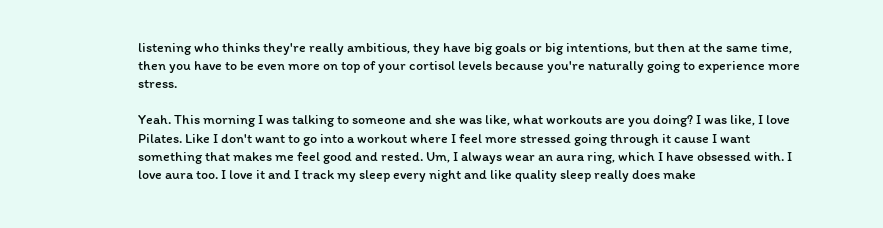listening who thinks they're really ambitious, they have big goals or big intentions, but then at the same time, then you have to be even more on top of your cortisol levels because you're naturally going to experience more stress.

Yeah. This morning I was talking to someone and she was like, what workouts are you doing? I was like, I love Pilates. Like I don't want to go into a workout where I feel more stressed going through it cause I want something that makes me feel good and rested. Um, I always wear an aura ring, which I have obsessed with. I love aura too. I love it and I track my sleep every night and like quality sleep really does make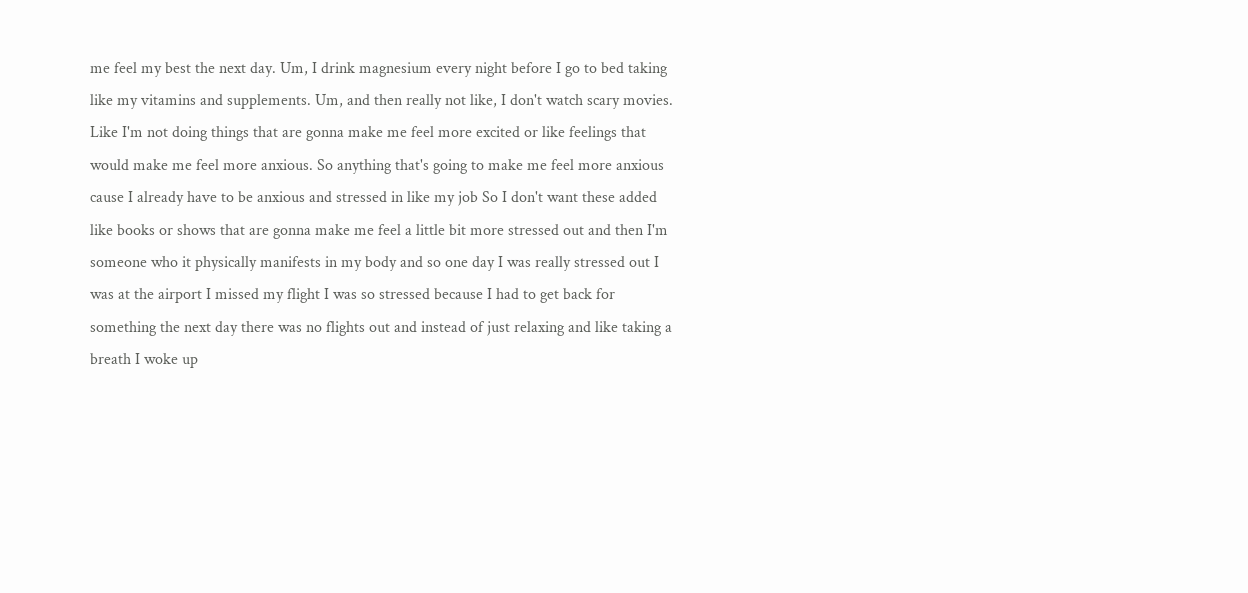me feel my best the next day. Um, I drink magnesium every night before I go to bed taking like my vitamins and supplements. Um, and then really not like, I don't watch scary movies. Like I'm not doing things that are gonna make me feel more excited or like feelings that would make me feel more anxious. So anything that's going to make me feel more anxious cause I already have to be anxious and stressed in like my job So I don't want these added like books or shows that are gonna make me feel a little bit more stressed out and then I'm someone who it physically manifests in my body and so one day I was really stressed out I was at the airport I missed my flight I was so stressed because I had to get back for something the next day there was no flights out and instead of just relaxing and like taking a breath I woke up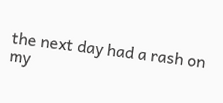the next day had a rash on my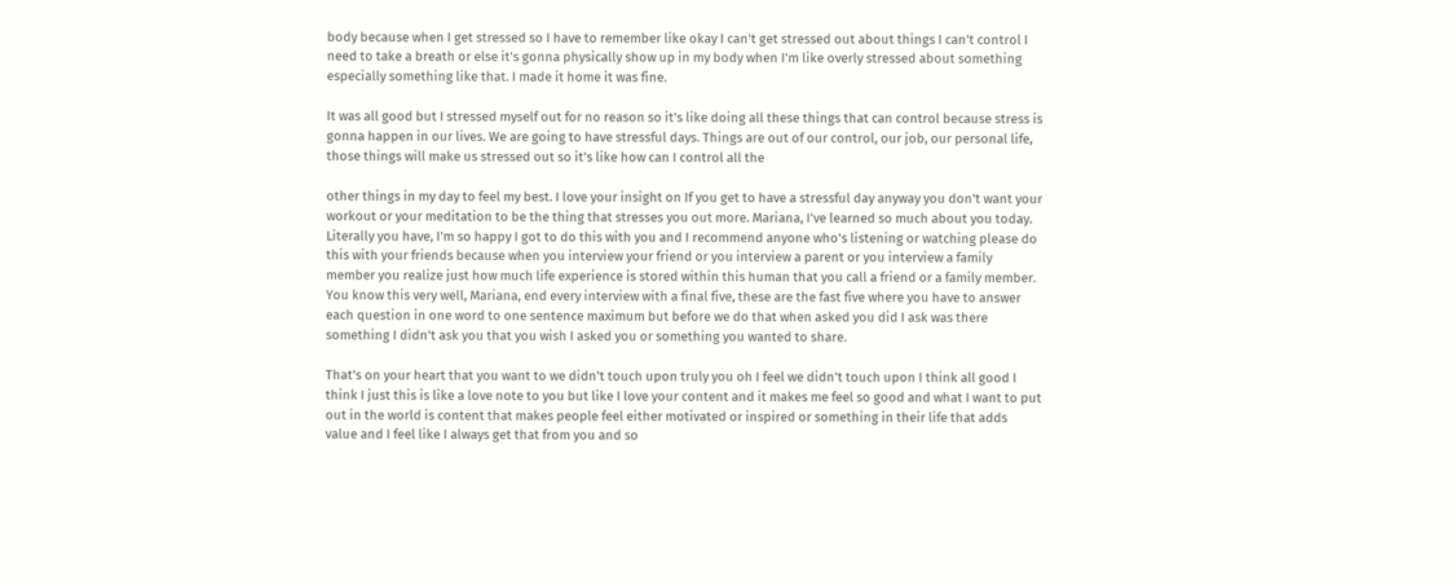body because when I get stressed so I have to remember like okay I can't get stressed out about things I can't control I need to take a breath or else it's gonna physically show up in my body when I'm like overly stressed about something especially something like that. I made it home it was fine.

It was all good but I stressed myself out for no reason so it's like doing all these things that can control because stress is gonna happen in our lives. We are going to have stressful days. Things are out of our control, our job, our personal life, those things will make us stressed out so it's like how can I control all the

other things in my day to feel my best. I love your insight on If you get to have a stressful day anyway you don't want your workout or your meditation to be the thing that stresses you out more. Mariana, I've learned so much about you today. Literally you have, I'm so happy I got to do this with you and I recommend anyone who's listening or watching please do this with your friends because when you interview your friend or you interview a parent or you interview a family member you realize just how much life experience is stored within this human that you call a friend or a family member. You know this very well, Mariana, end every interview with a final five, these are the fast five where you have to answer each question in one word to one sentence maximum but before we do that when asked you did I ask was there something I didn't ask you that you wish I asked you or something you wanted to share.

That's on your heart that you want to we didn't touch upon truly you oh I feel we didn't touch upon I think all good I think I just this is like a love note to you but like I love your content and it makes me feel so good and what I want to put out in the world is content that makes people feel either motivated or inspired or something in their life that adds value and I feel like I always get that from you and so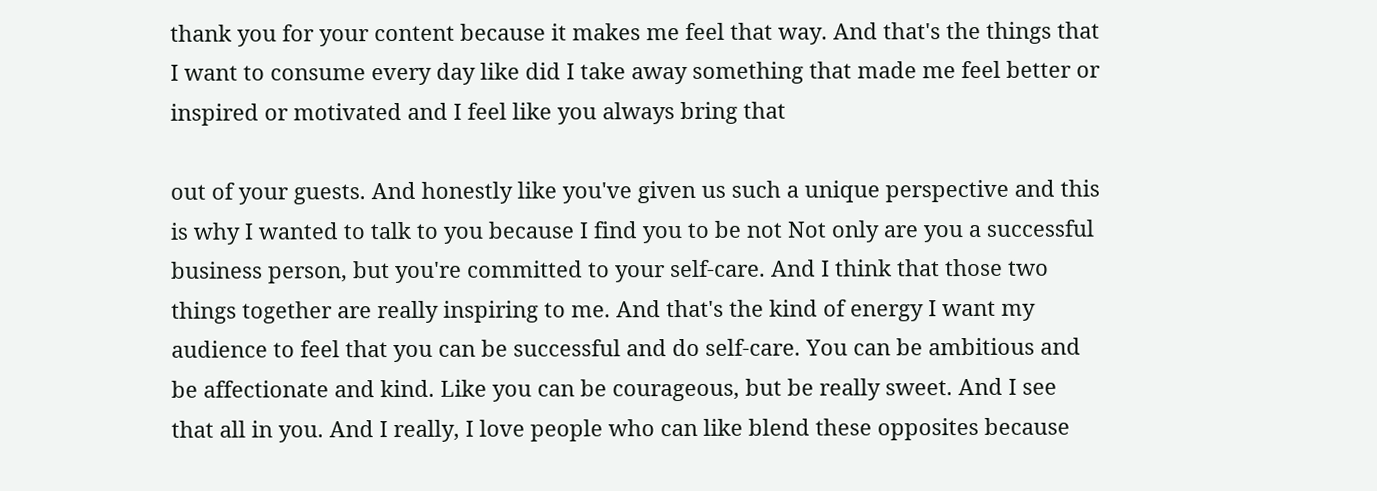thank you for your content because it makes me feel that way. And that's the things that I want to consume every day like did I take away something that made me feel better or inspired or motivated and I feel like you always bring that

out of your guests. And honestly like you've given us such a unique perspective and this is why I wanted to talk to you because I find you to be not Not only are you a successful business person, but you're committed to your self-care. And I think that those two things together are really inspiring to me. And that's the kind of energy I want my audience to feel that you can be successful and do self-care. You can be ambitious and be affectionate and kind. Like you can be courageous, but be really sweet. And I see that all in you. And I really, I love people who can like blend these opposites because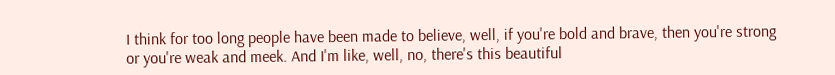I think for too long people have been made to believe, well, if you're bold and brave, then you're strong or you're weak and meek. And I'm like, well, no, there's this beautiful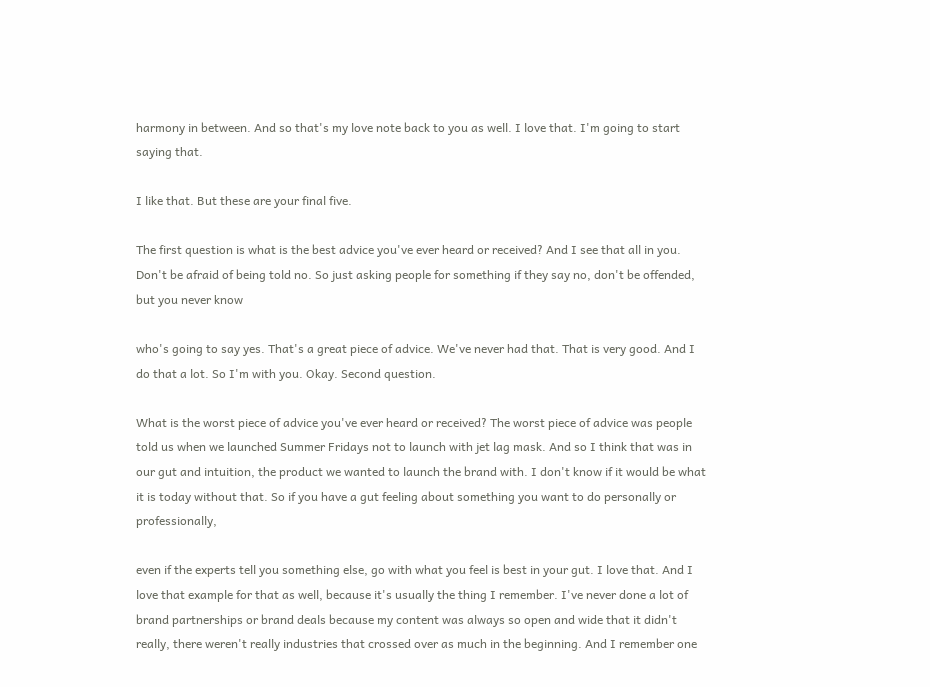harmony in between. And so that's my love note back to you as well. I love that. I'm going to start saying that.

I like that. But these are your final five.

The first question is what is the best advice you've ever heard or received? And I see that all in you. Don't be afraid of being told no. So just asking people for something if they say no, don't be offended, but you never know

who's going to say yes. That's a great piece of advice. We've never had that. That is very good. And I do that a lot. So I'm with you. Okay. Second question.

What is the worst piece of advice you've ever heard or received? The worst piece of advice was people told us when we launched Summer Fridays not to launch with jet lag mask. And so I think that was in our gut and intuition, the product we wanted to launch the brand with. I don't know if it would be what it is today without that. So if you have a gut feeling about something you want to do personally or professionally,

even if the experts tell you something else, go with what you feel is best in your gut. I love that. And I love that example for that as well, because it's usually the thing I remember. I've never done a lot of brand partnerships or brand deals because my content was always so open and wide that it didn't really, there weren't really industries that crossed over as much in the beginning. And I remember one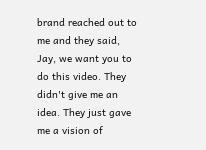brand reached out to me and they said, Jay, we want you to do this video. They didn't give me an idea. They just gave me a vision of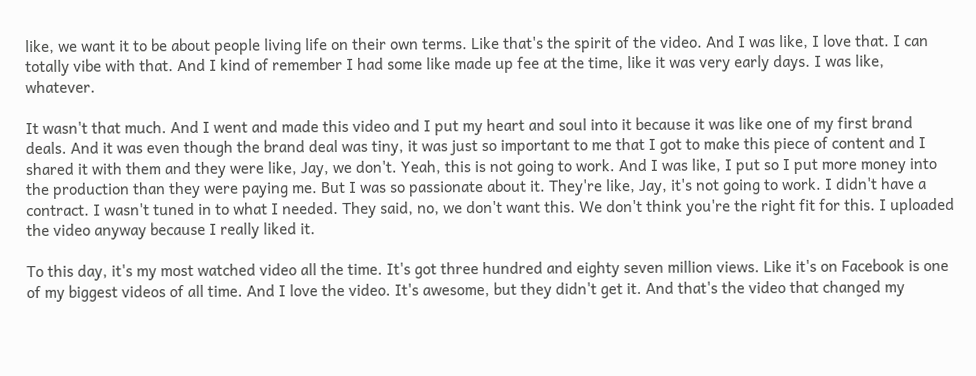like, we want it to be about people living life on their own terms. Like that's the spirit of the video. And I was like, I love that. I can totally vibe with that. And I kind of remember I had some like made up fee at the time, like it was very early days. I was like, whatever.

It wasn't that much. And I went and made this video and I put my heart and soul into it because it was like one of my first brand deals. And it was even though the brand deal was tiny, it was just so important to me that I got to make this piece of content and I shared it with them and they were like, Jay, we don't. Yeah, this is not going to work. And I was like, I put so I put more money into the production than they were paying me. But I was so passionate about it. They're like, Jay, it's not going to work. I didn't have a contract. I wasn't tuned in to what I needed. They said, no, we don't want this. We don't think you're the right fit for this. I uploaded the video anyway because I really liked it.

To this day, it's my most watched video all the time. It's got three hundred and eighty seven million views. Like it's on Facebook is one of my biggest videos of all time. And I love the video. It's awesome, but they didn't get it. And that's the video that changed my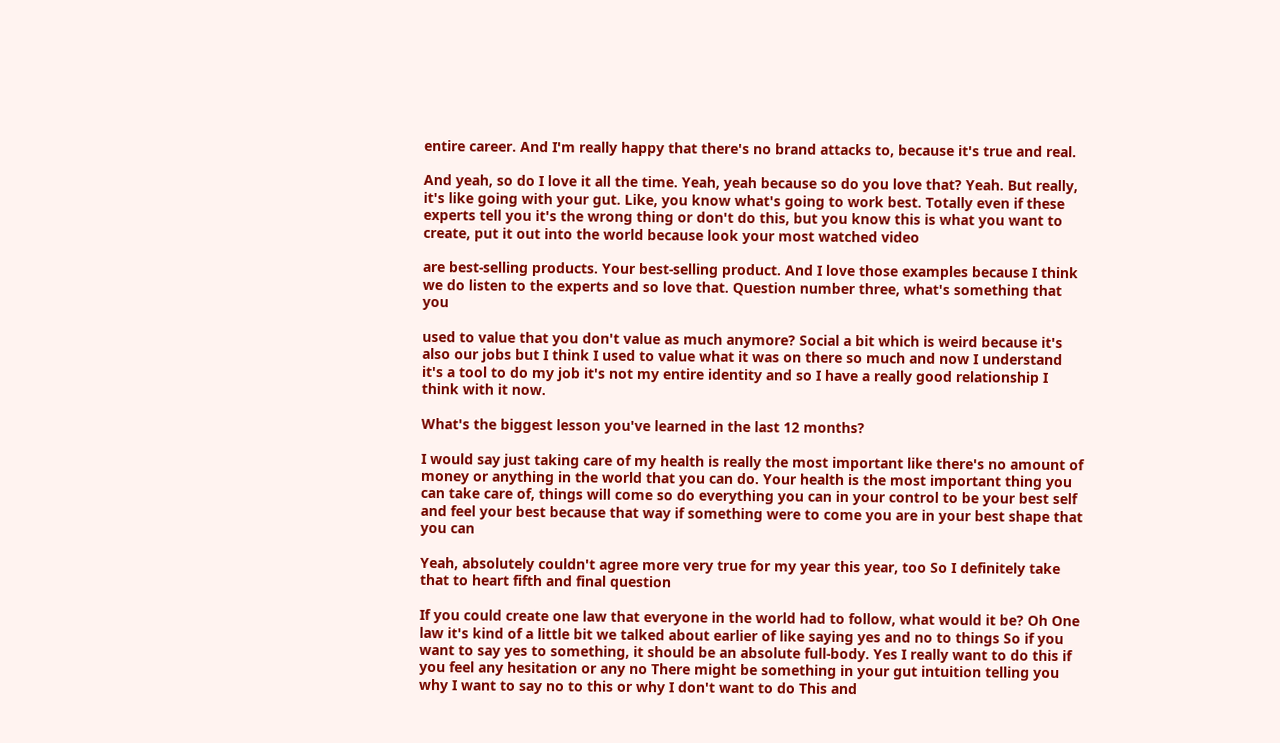entire career. And I'm really happy that there's no brand attacks to, because it's true and real.

And yeah, so do I love it all the time. Yeah, yeah because so do you love that? Yeah. But really, it's like going with your gut. Like, you know what's going to work best. Totally even if these experts tell you it's the wrong thing or don't do this, but you know this is what you want to create, put it out into the world because look your most watched video

are best-selling products. Your best-selling product. And I love those examples because I think we do listen to the experts and so love that. Question number three, what's something that you

used to value that you don't value as much anymore? Social a bit which is weird because it's also our jobs but I think I used to value what it was on there so much and now I understand it's a tool to do my job it's not my entire identity and so I have a really good relationship I think with it now.

What's the biggest lesson you've learned in the last 12 months?

I would say just taking care of my health is really the most important like there's no amount of money or anything in the world that you can do. Your health is the most important thing you can take care of, things will come so do everything you can in your control to be your best self and feel your best because that way if something were to come you are in your best shape that you can

Yeah, absolutely couldn't agree more very true for my year this year, too So I definitely take that to heart fifth and final question

If you could create one law that everyone in the world had to follow, what would it be? Oh One law it's kind of a little bit we talked about earlier of like saying yes and no to things So if you want to say yes to something, it should be an absolute full-body. Yes I really want to do this if you feel any hesitation or any no There might be something in your gut intuition telling you why I want to say no to this or why I don't want to do This and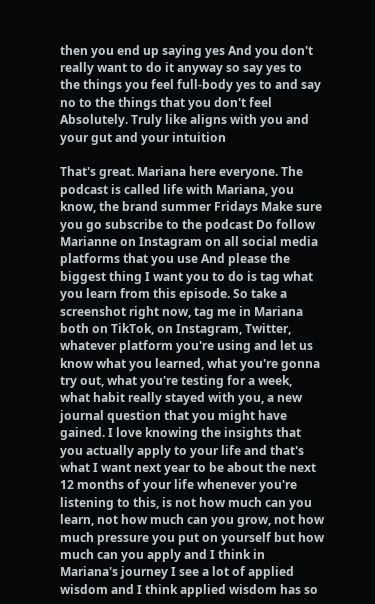then you end up saying yes And you don't really want to do it anyway so say yes to the things you feel full-body yes to and say no to the things that you don't feel Absolutely. Truly like aligns with you and your gut and your intuition

That's great. Mariana here everyone. The podcast is called life with Mariana, you know, the brand summer Fridays Make sure you go subscribe to the podcast Do follow Marianne on Instagram on all social media platforms that you use And please the biggest thing I want you to do is tag what you learn from this episode. So take a screenshot right now, tag me in Mariana both on TikTok, on Instagram, Twitter, whatever platform you're using and let us know what you learned, what you're gonna try out, what you're testing for a week, what habit really stayed with you, a new journal question that you might have gained. I love knowing the insights that you actually apply to your life and that's what I want next year to be about the next 12 months of your life whenever you're listening to this, is not how much can you learn, not how much can you grow, not how much pressure you put on yourself but how much can you apply and I think in Mariana's journey I see a lot of applied wisdom and I think applied wisdom has so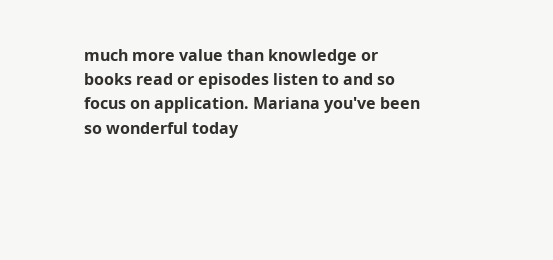much more value than knowledge or books read or episodes listen to and so focus on application. Mariana you've been so wonderful today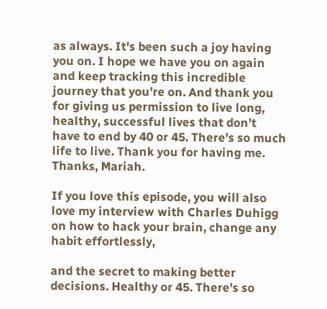as always. It's been such a joy having you on. I hope we have you on again and keep tracking this incredible journey that you're on. And thank you for giving us permission to live long, healthy, successful lives that don't have to end by 40 or 45. There's so much life to live. Thank you for having me. Thanks, Mariah.

If you love this episode, you will also love my interview with Charles Duhigg on how to hack your brain, change any habit effortlessly,

and the secret to making better decisions. Healthy or 45. There's so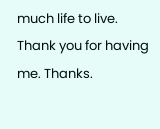much life to live. Thank you for having me. Thanks.